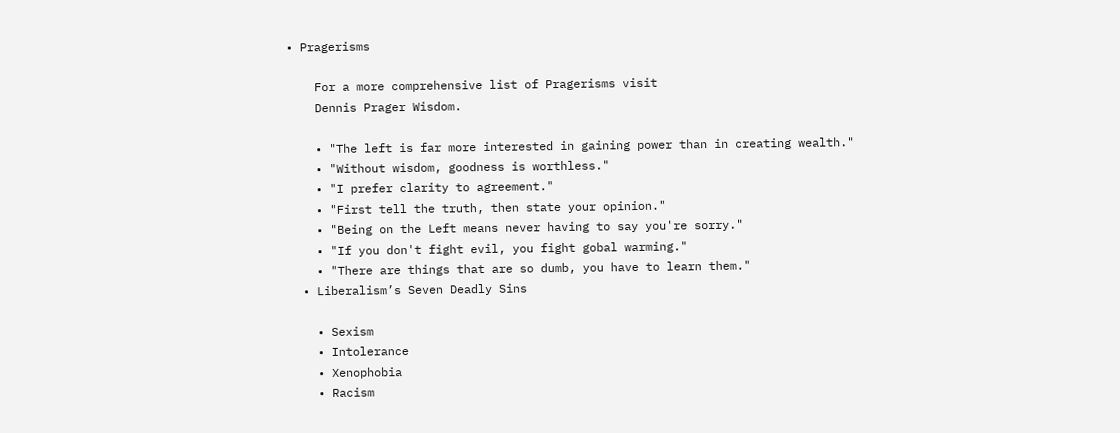• Pragerisms

    For a more comprehensive list of Pragerisms visit
    Dennis Prager Wisdom.

    • "The left is far more interested in gaining power than in creating wealth."
    • "Without wisdom, goodness is worthless."
    • "I prefer clarity to agreement."
    • "First tell the truth, then state your opinion."
    • "Being on the Left means never having to say you're sorry."
    • "If you don't fight evil, you fight gobal warming."
    • "There are things that are so dumb, you have to learn them."
  • Liberalism’s Seven Deadly Sins

    • Sexism
    • Intolerance
    • Xenophobia
    • Racism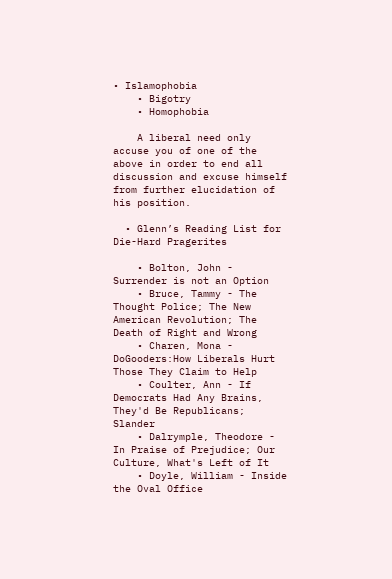• Islamophobia
    • Bigotry
    • Homophobia

    A liberal need only accuse you of one of the above in order to end all discussion and excuse himself from further elucidation of his position.

  • Glenn’s Reading List for Die-Hard Pragerites

    • Bolton, John - Surrender is not an Option
    • Bruce, Tammy - The Thought Police; The New American Revolution; The Death of Right and Wrong
    • Charen, Mona - DoGooders:How Liberals Hurt Those They Claim to Help
    • Coulter, Ann - If Democrats Had Any Brains, They'd Be Republicans; Slander
    • Dalrymple, Theodore - In Praise of Prejudice; Our Culture, What's Left of It
    • Doyle, William - Inside the Oval Office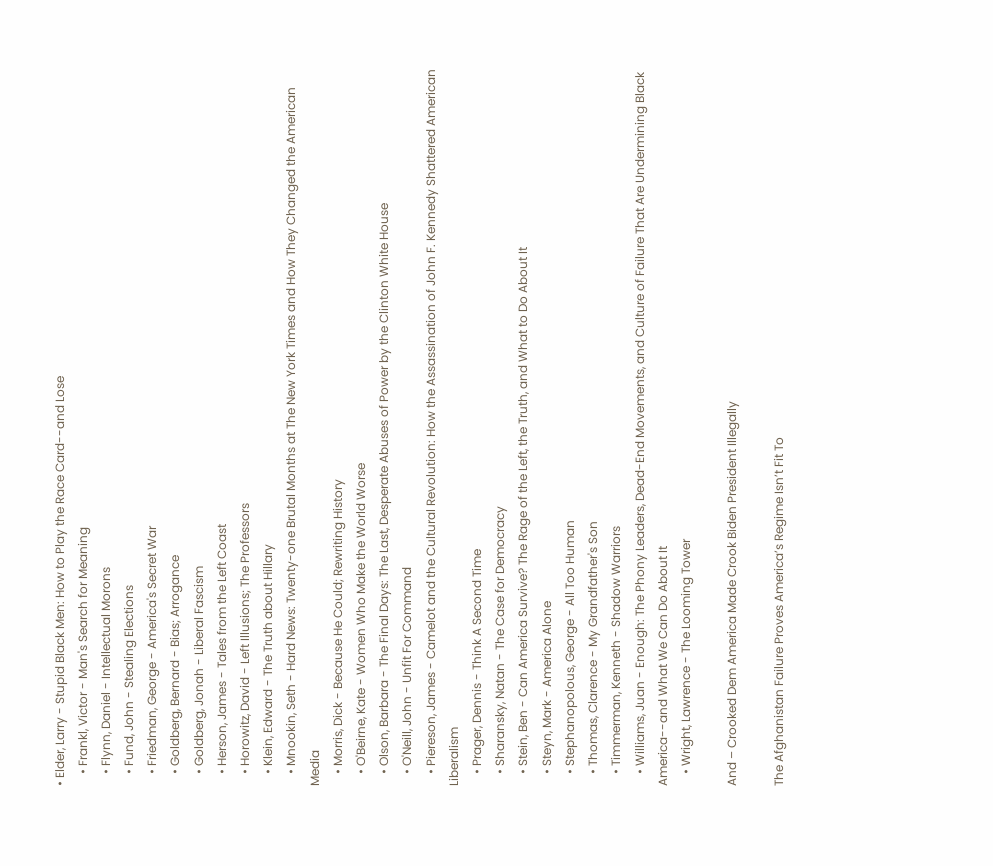• Elder, Larry - Stupid Black Men: How to Play the Race Card--and Lose
    • Frankl, Victor - Man's Search for Meaning
    • Flynn, Daniel - Intellectual Morons
    • Fund, John - Stealing Elections
    • Friedman, George - America's Secret War
    • Goldberg, Bernard - Bias; Arrogance
    • Goldberg, Jonah - Liberal Fascism
    • Herson, James - Tales from the Left Coast
    • Horowitz, David - Left Illusions; The Professors
    • Klein, Edward - The Truth about Hillary
    • Mnookin, Seth - Hard News: Twenty-one Brutal Months at The New York Times and How They Changed the American Media
    • Morris, Dick - Because He Could; Rewriting History
    • O'Beirne, Kate - Women Who Make the World Worse
    • Olson, Barbara - The Final Days: The Last, Desperate Abuses of Power by the Clinton White House
    • O'Neill, John - Unfit For Command
    • Piereson, James - Camelot and the Cultural Revolution: How the Assassination of John F. Kennedy Shattered American Liberalism
    • Prager, Dennis - Think A Second Time
    • Sharansky, Natan - The Case for Democracy
    • Stein, Ben - Can America Survive? The Rage of the Left, the Truth, and What to Do About It
    • Steyn, Mark - America Alone
    • Stephanopolous, George - All Too Human
    • Thomas, Clarence - My Grandfather's Son
    • Timmerman, Kenneth - Shadow Warriors
    • Williams, Juan - Enough: The Phony Leaders, Dead-End Movements, and Culture of Failure That Are Undermining Black America--and What We Can Do About It
    • Wright, Lawrence - The Looming Tower

And – Crooked Dem America Made Crook Biden President Illegally

The Afghanistan Failure Proves America’s Regime Isn’t Fit To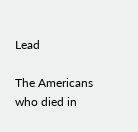Lead

The Americans who died in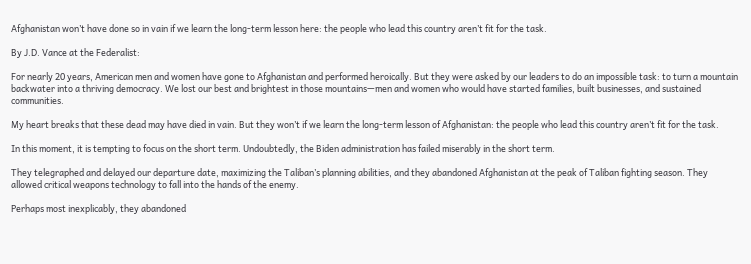Afghanistan won’t have done so in vain if we learn the long-term lesson here: the people who lead this country aren’t fit for the task.

By J.D. Vance at the Federalist:

For nearly 20 years, American men and women have gone to Afghanistan and performed heroically. But they were asked by our leaders to do an impossible task: to turn a mountain backwater into a thriving democracy. We lost our best and brightest in those mountains—men and women who would have started families, built businesses, and sustained communities.

My heart breaks that these dead may have died in vain. But they won’t if we learn the long-term lesson of Afghanistan: the people who lead this country aren’t fit for the task.

In this moment, it is tempting to focus on the short term. Undoubtedly, the Biden administration has failed miserably in the short term.

They telegraphed and delayed our departure date, maximizing the Taliban’s planning abilities, and they abandoned Afghanistan at the peak of Taliban fighting season. They allowed critical weapons technology to fall into the hands of the enemy.

Perhaps most inexplicably, they abandoned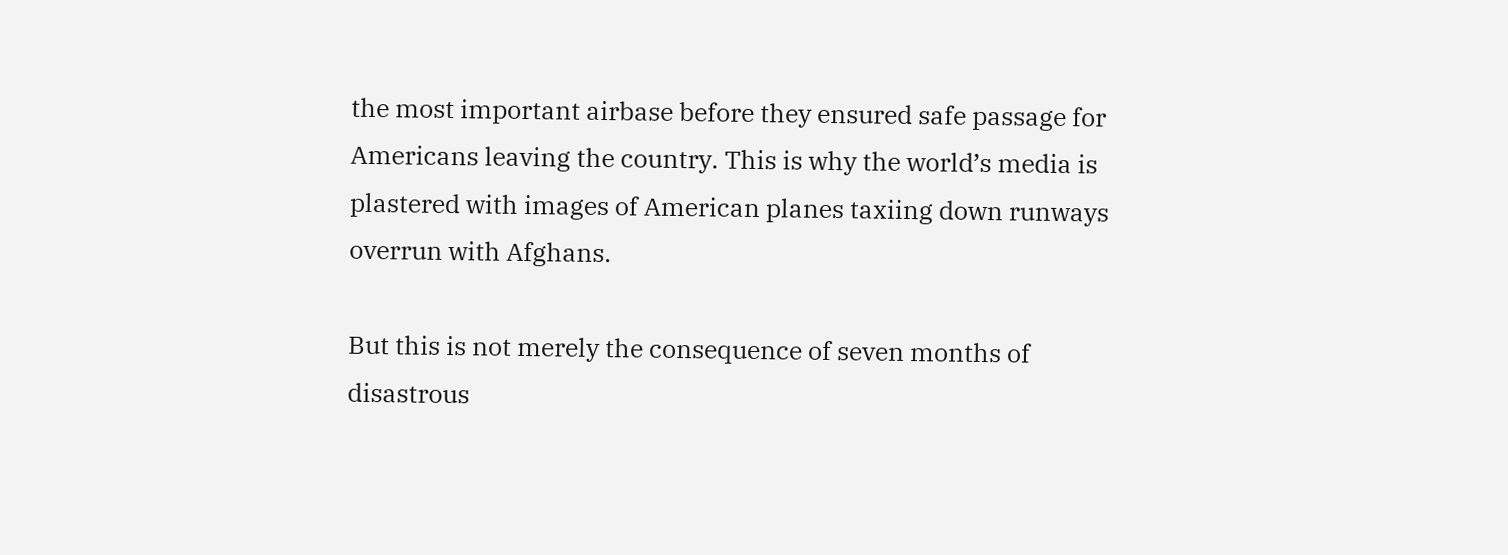the most important airbase before they ensured safe passage for Americans leaving the country. This is why the world’s media is plastered with images of American planes taxiing down runways overrun with Afghans.

But this is not merely the consequence of seven months of disastrous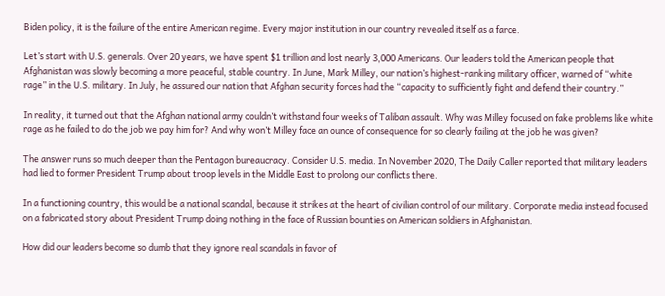Biden policy, it is the failure of the entire American regime. Every major institution in our country revealed itself as a farce.

Let’s start with U.S. generals. Over 20 years, we have spent $1 trillion and lost nearly 3,000 Americans. Our leaders told the American people that Afghanistan was slowly becoming a more peaceful, stable country. In June, Mark Milley, our nation’s highest-ranking military officer, warned of “white rage” in the U.S. military. In July, he assured our nation that Afghan security forces had the “capacity to sufficiently fight and defend their country.”

In reality, it turned out that the Afghan national army couldn’t withstand four weeks of Taliban assault. Why was Milley focused on fake problems like white rage as he failed to do the job we pay him for? And why won’t Milley face an ounce of consequence for so clearly failing at the job he was given?

The answer runs so much deeper than the Pentagon bureaucracy. Consider U.S. media. In November 2020, The Daily Caller reported that military leaders had lied to former President Trump about troop levels in the Middle East to prolong our conflicts there.

In a functioning country, this would be a national scandal, because it strikes at the heart of civilian control of our military. Corporate media instead focused on a fabricated story about President Trump doing nothing in the face of Russian bounties on American soldiers in Afghanistan.

How did our leaders become so dumb that they ignore real scandals in favor of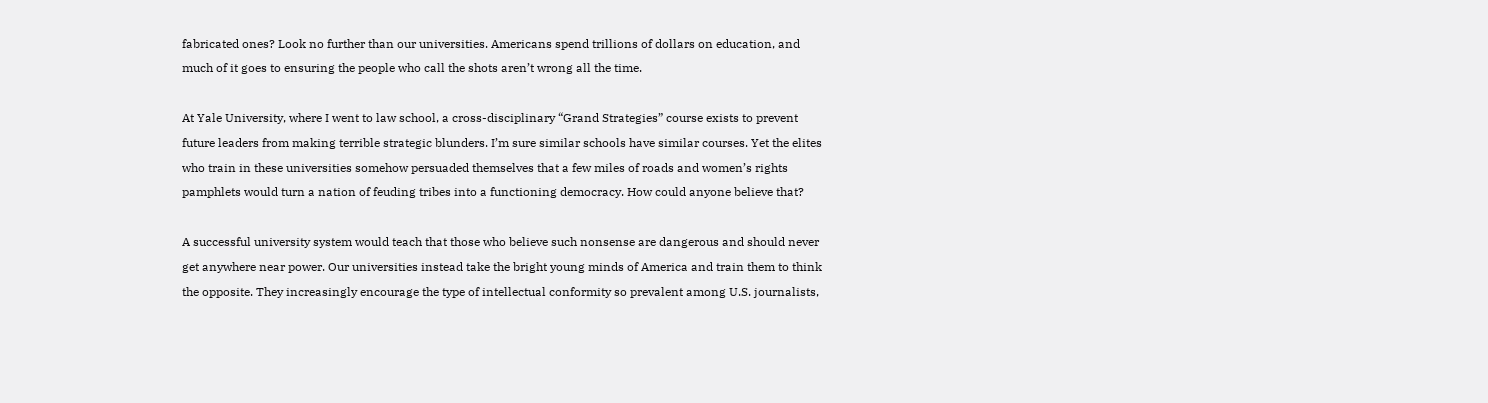fabricated ones? Look no further than our universities. Americans spend trillions of dollars on education, and much of it goes to ensuring the people who call the shots aren’t wrong all the time.

At Yale University, where I went to law school, a cross-disciplinary “Grand Strategies” course exists to prevent future leaders from making terrible strategic blunders. I’m sure similar schools have similar courses. Yet the elites who train in these universities somehow persuaded themselves that a few miles of roads and women’s rights pamphlets would turn a nation of feuding tribes into a functioning democracy. How could anyone believe that?

A successful university system would teach that those who believe such nonsense are dangerous and should never get anywhere near power. Our universities instead take the bright young minds of America and train them to think the opposite. They increasingly encourage the type of intellectual conformity so prevalent among U.S. journalists,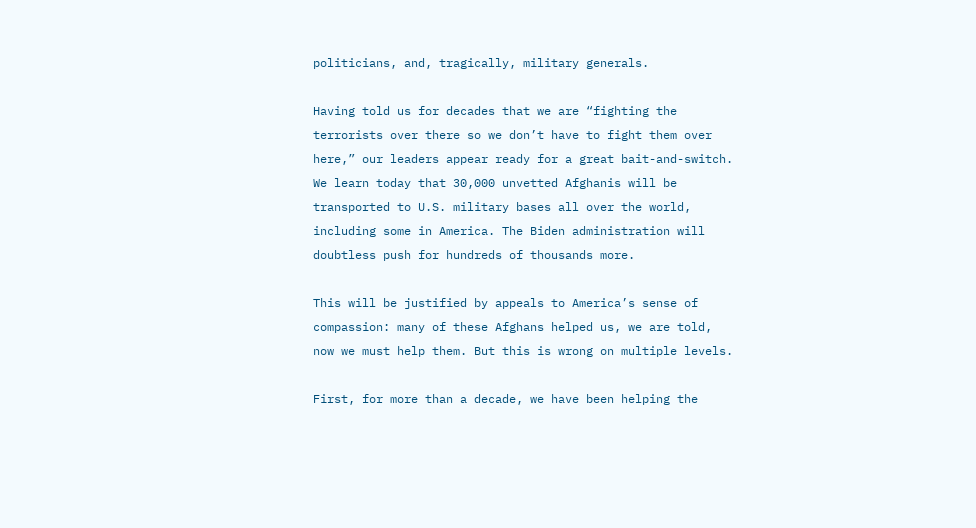politicians, and, tragically, military generals.

Having told us for decades that we are “fighting the terrorists over there so we don’t have to fight them over here,” our leaders appear ready for a great bait-and-switch. We learn today that 30,000 unvetted Afghanis will be transported to U.S. military bases all over the world, including some in America. The Biden administration will doubtless push for hundreds of thousands more.

This will be justified by appeals to America’s sense of compassion: many of these Afghans helped us, we are told, now we must help them. But this is wrong on multiple levels.

First, for more than a decade, we have been helping the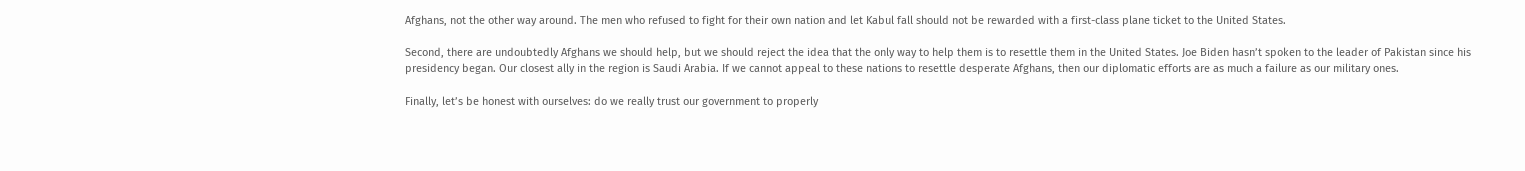Afghans, not the other way around. The men who refused to fight for their own nation and let Kabul fall should not be rewarded with a first-class plane ticket to the United States.

Second, there are undoubtedly Afghans we should help, but we should reject the idea that the only way to help them is to resettle them in the United States. Joe Biden hasn’t spoken to the leader of Pakistan since his presidency began. Our closest ally in the region is Saudi Arabia. If we cannot appeal to these nations to resettle desperate Afghans, then our diplomatic efforts are as much a failure as our military ones.

Finally, let’s be honest with ourselves: do we really trust our government to properly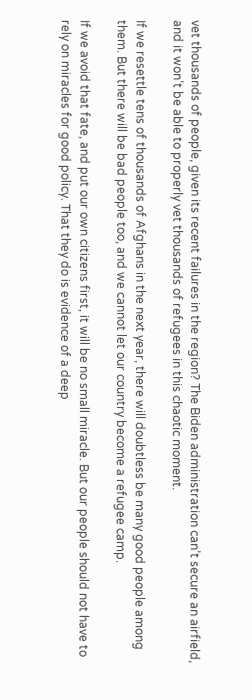vet thousands of people, given its recent failures in the region? The Biden administration can’t secure an airfield, and it won’t be able to properly vet thousands of refugees in this chaotic moment.

If we resettle tens of thousands of Afghans in the next year, there will doubtless be many good people among them. But there will be bad people too, and we cannot let our country become a refugee camp.

If we avoid that fate, and put our own citizens first, it will be no small miracle. But our people should not have to rely on miracles for good policy. That they do is evidence of a deep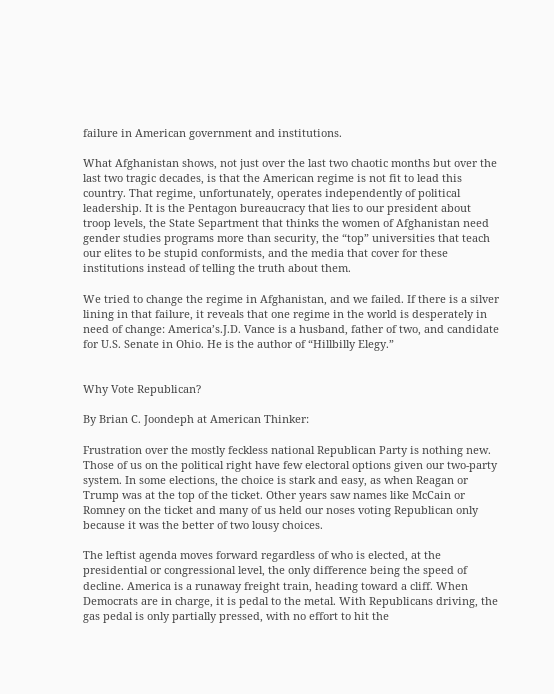failure in American government and institutions.

What Afghanistan shows, not just over the last two chaotic months but over the last two tragic decades, is that the American regime is not fit to lead this country. That regime, unfortunately, operates independently of political leadership. It is the Pentagon bureaucracy that lies to our president about troop levels, the State Separtment that thinks the women of Afghanistan need gender studies programs more than security, the “top” universities that teach our elites to be stupid conformists, and the media that cover for these institutions instead of telling the truth about them.

We tried to change the regime in Afghanistan, and we failed. If there is a silver lining in that failure, it reveals that one regime in the world is desperately in need of change: America’s.J.D. Vance is a husband, father of two, and candidate for U.S. Senate in Ohio. He is the author of “Hillbilly Elegy.”


Why Vote Republican?

By Brian C. Joondeph at American Thinker:

Frustration over the mostly feckless national Republican Party is nothing new. Those of us on the political right have few electoral options given our two-party system. In some elections, the choice is stark and easy, as when Reagan or Trump was at the top of the ticket. Other years saw names like McCain or Romney on the ticket and many of us held our noses voting Republican only because it was the better of two lousy choices.

The leftist agenda moves forward regardless of who is elected, at the presidential or congressional level, the only difference being the speed of decline. America is a runaway freight train, heading toward a cliff. When Democrats are in charge, it is pedal to the metal. With Republicans driving, the gas pedal is only partially pressed, with no effort to hit the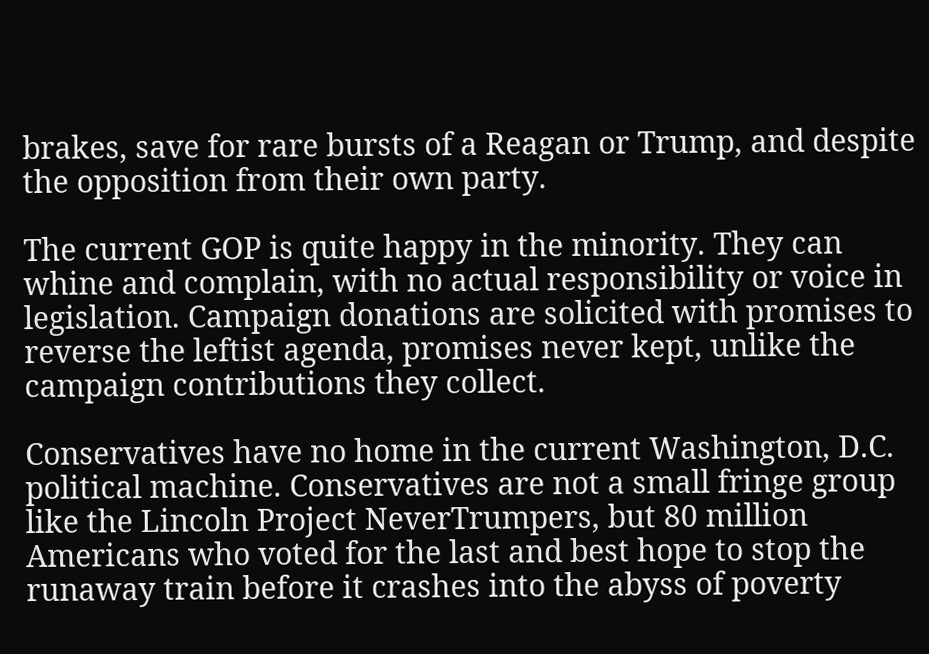brakes, save for rare bursts of a Reagan or Trump, and despite the opposition from their own party.

The current GOP is quite happy in the minority. They can whine and complain, with no actual responsibility or voice in legislation. Campaign donations are solicited with promises to reverse the leftist agenda, promises never kept, unlike the campaign contributions they collect.

Conservatives have no home in the current Washington, D.C. political machine. Conservatives are not a small fringe group like the Lincoln Project NeverTrumpers, but 80 million Americans who voted for the last and best hope to stop the runaway train before it crashes into the abyss of poverty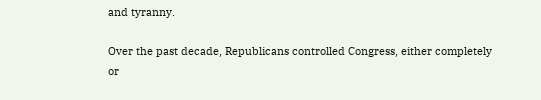and tyranny.

Over the past decade, Republicans controlled Congress, either completely or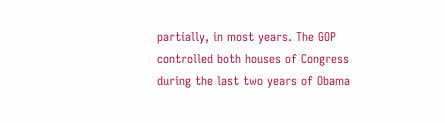partially, in most years. The GOP controlled both houses of Congress during the last two years of Obama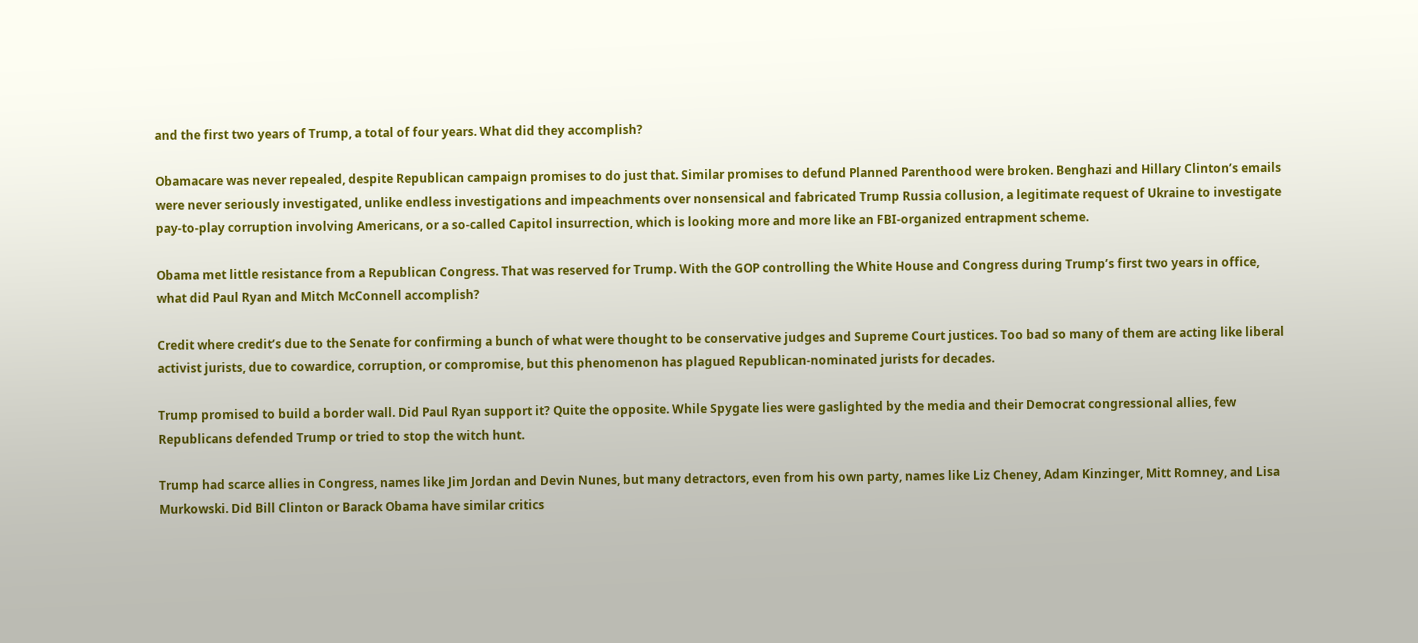and the first two years of Trump, a total of four years. What did they accomplish?

Obamacare was never repealed, despite Republican campaign promises to do just that. Similar promises to defund Planned Parenthood were broken. Benghazi and Hillary Clinton’s emails were never seriously investigated, unlike endless investigations and impeachments over nonsensical and fabricated Trump Russia collusion, a legitimate request of Ukraine to investigate pay-to-play corruption involving Americans, or a so-called Capitol insurrection, which is looking more and more like an FBI-organized entrapment scheme.

Obama met little resistance from a Republican Congress. That was reserved for Trump. With the GOP controlling the White House and Congress during Trump’s first two years in office, what did Paul Ryan and Mitch McConnell accomplish?

Credit where credit’s due to the Senate for confirming a bunch of what were thought to be conservative judges and Supreme Court justices. Too bad so many of them are acting like liberal activist jurists, due to cowardice, corruption, or compromise, but this phenomenon has plagued Republican-nominated jurists for decades.

Trump promised to build a border wall. Did Paul Ryan support it? Quite the opposite. While Spygate lies were gaslighted by the media and their Democrat congressional allies, few Republicans defended Trump or tried to stop the witch hunt.

Trump had scarce allies in Congress, names like Jim Jordan and Devin Nunes, but many detractors, even from his own party, names like Liz Cheney, Adam Kinzinger, Mitt Romney, and Lisa Murkowski. Did Bill Clinton or Barack Obama have similar critics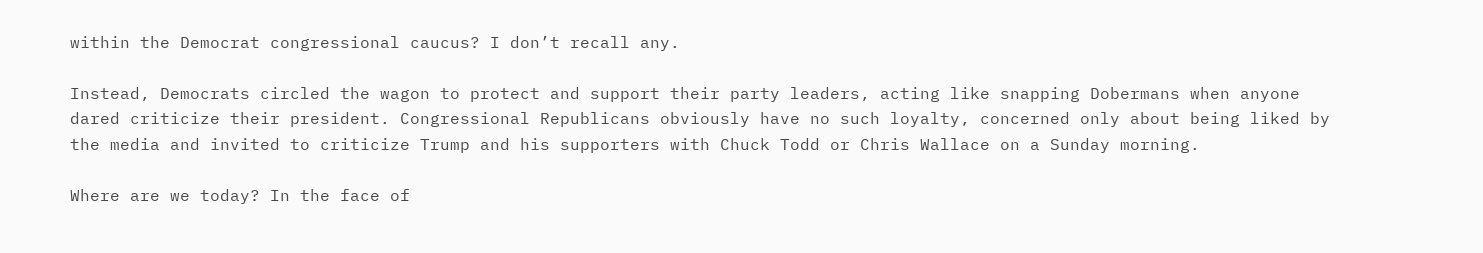within the Democrat congressional caucus? I don’t recall any.

Instead, Democrats circled the wagon to protect and support their party leaders, acting like snapping Dobermans when anyone dared criticize their president. Congressional Republicans obviously have no such loyalty, concerned only about being liked by the media and invited to criticize Trump and his supporters with Chuck Todd or Chris Wallace on a Sunday morning.

Where are we today? In the face of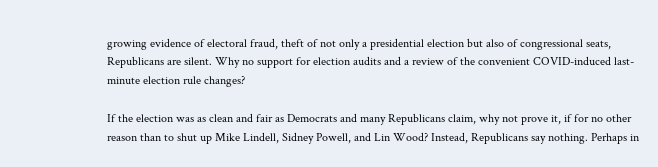growing evidence of electoral fraud, theft of not only a presidential election but also of congressional seats, Republicans are silent. Why no support for election audits and a review of the convenient COVID-induced last-minute election rule changes?

If the election was as clean and fair as Democrats and many Republicans claim, why not prove it, if for no other reason than to shut up Mike Lindell, Sidney Powell, and Lin Wood? Instead, Republicans say nothing. Perhaps in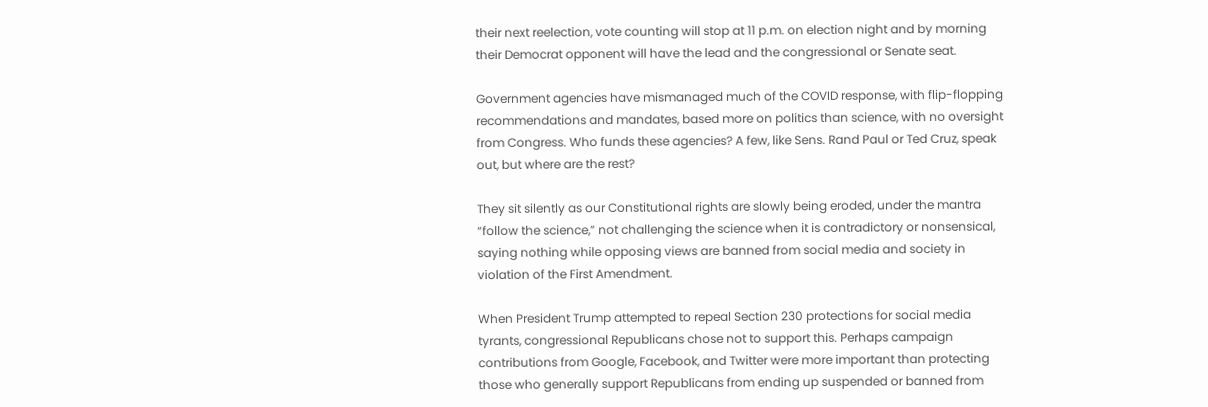their next reelection, vote counting will stop at 11 p.m. on election night and by morning their Democrat opponent will have the lead and the congressional or Senate seat.

Government agencies have mismanaged much of the COVID response, with flip-flopping recommendations and mandates, based more on politics than science, with no oversight from Congress. Who funds these agencies? A few, like Sens. Rand Paul or Ted Cruz, speak out, but where are the rest?

They sit silently as our Constitutional rights are slowly being eroded, under the mantra “follow the science,” not challenging the science when it is contradictory or nonsensical, saying nothing while opposing views are banned from social media and society in violation of the First Amendment.

When President Trump attempted to repeal Section 230 protections for social media tyrants, congressional Republicans chose not to support this. Perhaps campaign contributions from Google, Facebook, and Twitter were more important than protecting those who generally support Republicans from ending up suspended or banned from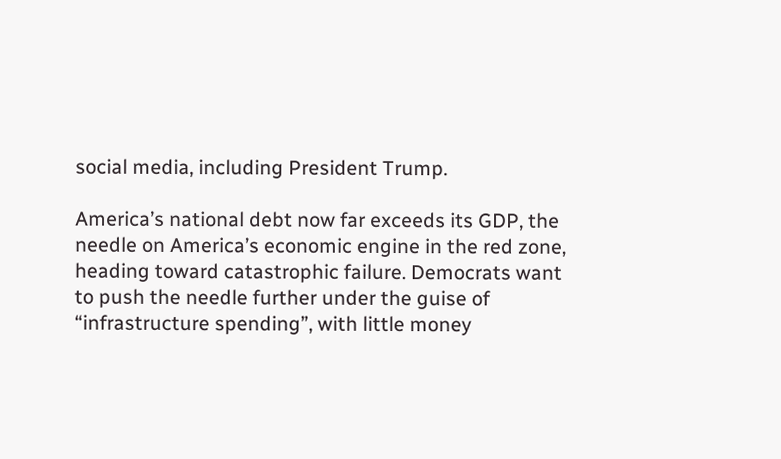social media, including President Trump.

America’s national debt now far exceeds its GDP, the needle on America’s economic engine in the red zone, heading toward catastrophic failure. Democrats want to push the needle further under the guise of “infrastructure spending”, with little money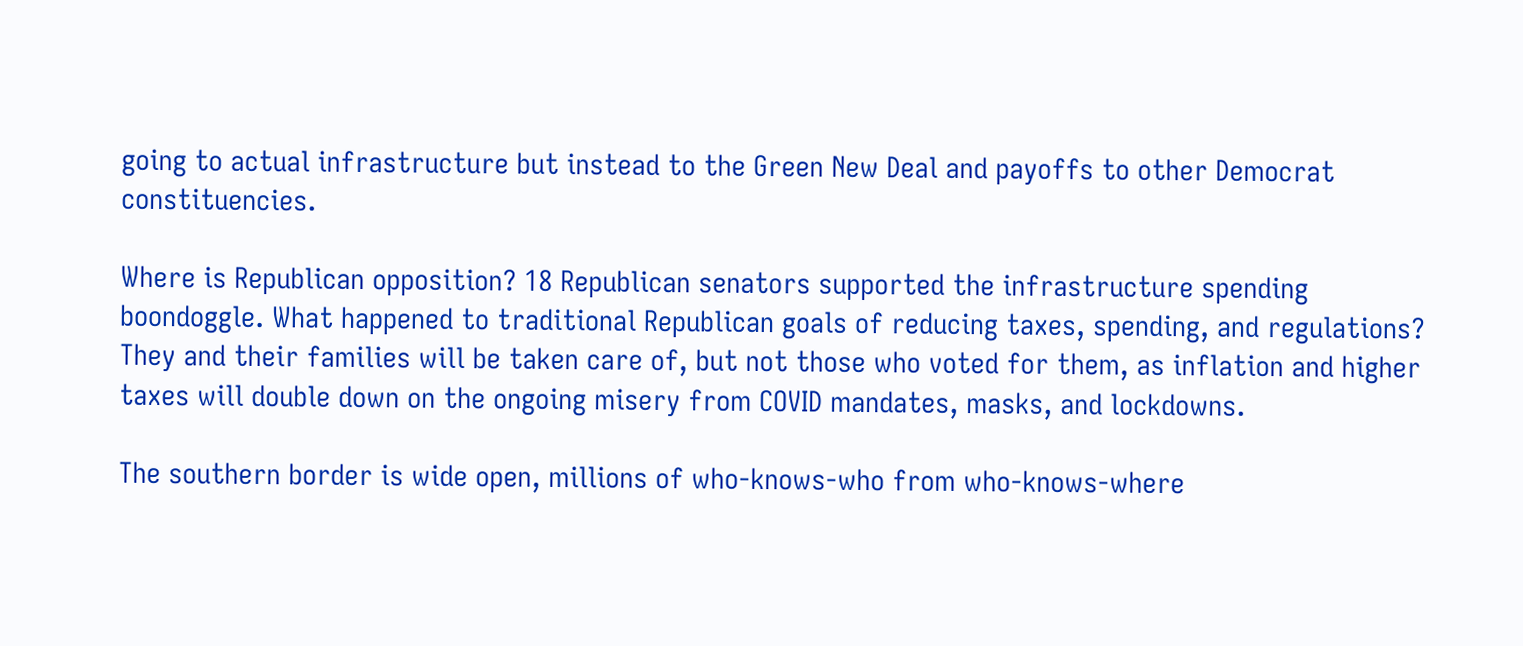going to actual infrastructure but instead to the Green New Deal and payoffs to other Democrat constituencies.

Where is Republican opposition? 18 Republican senators supported the infrastructure spending boondoggle. What happened to traditional Republican goals of reducing taxes, spending, and regulations? They and their families will be taken care of, but not those who voted for them, as inflation and higher taxes will double down on the ongoing misery from COVID mandates, masks, and lockdowns.

The southern border is wide open, millions of who-knows-who from who-knows-where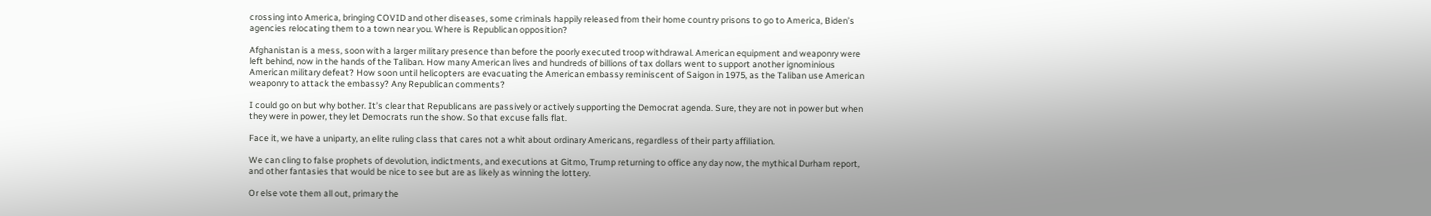crossing into America, bringing COVID and other diseases, some criminals happily released from their home country prisons to go to America, Biden’s agencies relocating them to a town near you. Where is Republican opposition?

Afghanistan is a mess, soon with a larger military presence than before the poorly executed troop withdrawal. American equipment and weaponry were left behind, now in the hands of the Taliban. How many American lives and hundreds of billions of tax dollars went to support another ignominious American military defeat? How soon until helicopters are evacuating the American embassy reminiscent of Saigon in 1975, as the Taliban use American weaponry to attack the embassy? Any Republican comments?

I could go on but why bother. It’s clear that Republicans are passively or actively supporting the Democrat agenda. Sure, they are not in power but when they were in power, they let Democrats run the show. So that excuse falls flat.

Face it, we have a uniparty, an elite ruling class that cares not a whit about ordinary Americans, regardless of their party affiliation.

We can cling to false prophets of devolution, indictments, and executions at Gitmo, Trump returning to office any day now, the mythical Durham report, and other fantasies that would be nice to see but are as likely as winning the lottery.

Or else vote them all out, primary the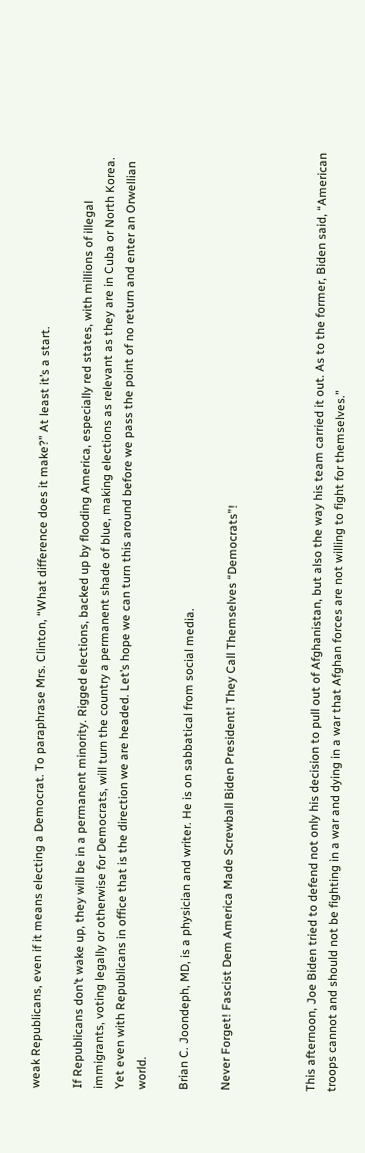weak Republicans, even if it means electing a Democrat. To paraphrase Mrs. Clinton, “What difference does it make?” At least it’s a start.

If Republicans don’t wake up, they will be in a permanent minority. Rigged elections, backed up by flooding America, especially red states, with millions of illegal immigrants, voting legally or otherwise for Democrats, will turn the country a permanent shade of blue, making elections as relevant as they are in Cuba or North Korea. Yet even with Republicans in office that is the direction we are headed. Let’s hope we can turn this around before we pass the point of no return and enter an Orwellian world.

Brian C. Joondeph, MD, is a physician and writer. He is on sabbatical from social media.

Never Forget! Fascist Dem America Made Screwball Biden President! They Call Themselves “Democrats”!



This afternoon, Joe Biden tried to defend not only his decision to pull out of Afghanistan, but also the way his team carried it out. As to the former, Biden said, “American troops cannot and should not be fighting in a war and dying in a war that Afghan forces are not willing to fight for themselves.”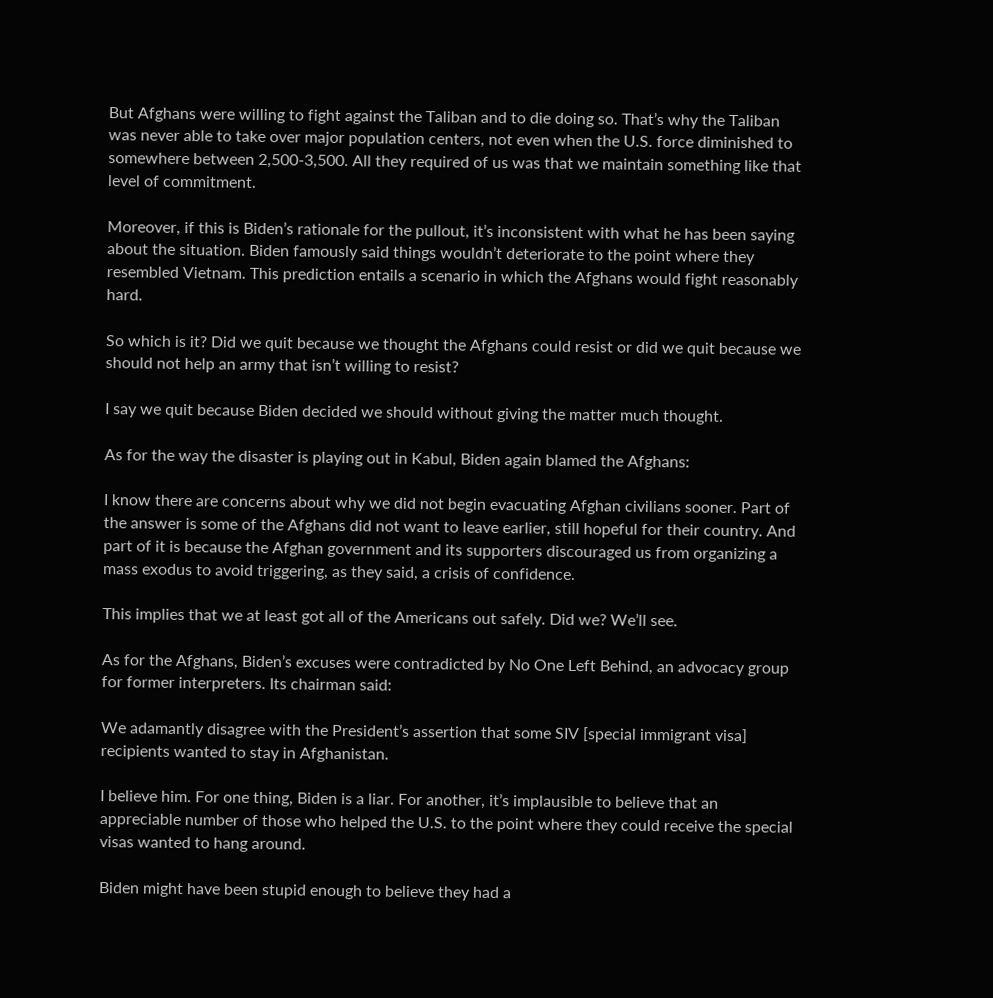But Afghans were willing to fight against the Taliban and to die doing so. That’s why the Taliban was never able to take over major population centers, not even when the U.S. force diminished to somewhere between 2,500-3,500. All they required of us was that we maintain something like that level of commitment.

Moreover, if this is Biden’s rationale for the pullout, it’s inconsistent with what he has been saying about the situation. Biden famously said things wouldn’t deteriorate to the point where they resembled Vietnam. This prediction entails a scenario in which the Afghans would fight reasonably hard.

So which is it? Did we quit because we thought the Afghans could resist or did we quit because we should not help an army that isn’t willing to resist?

I say we quit because Biden decided we should without giving the matter much thought.

As for the way the disaster is playing out in Kabul, Biden again blamed the Afghans:

I know there are concerns about why we did not begin evacuating Afghan civilians sooner. Part of the answer is some of the Afghans did not want to leave earlier, still hopeful for their country. And part of it is because the Afghan government and its supporters discouraged us from organizing a mass exodus to avoid triggering, as they said, a crisis of confidence.

This implies that we at least got all of the Americans out safely. Did we? We’ll see.

As for the Afghans, Biden’s excuses were contradicted by No One Left Behind, an advocacy group for former interpreters. Its chairman said:

We adamantly disagree with the President’s assertion that some SIV [special immigrant visa] recipients wanted to stay in Afghanistan.

I believe him. For one thing, Biden is a liar. For another, it’s implausible to believe that an appreciable number of those who helped the U.S. to the point where they could receive the special visas wanted to hang around.

Biden might have been stupid enough to believe they had a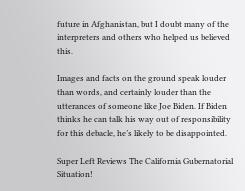future in Afghanistan, but I doubt many of the interpreters and others who helped us believed this.

Images and facts on the ground speak louder than words, and certainly louder than the utterances of someone like Joe Biden. If Biden thinks he can talk his way out of responsibility for this debacle, he’s likely to be disappointed.

Super Left Reviews The California Gubernatorial Situation!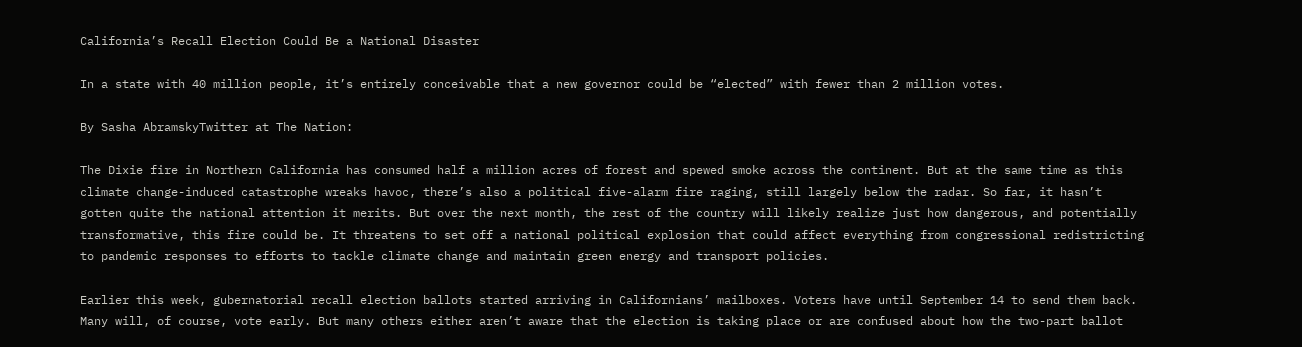California’s Recall Election Could Be a National Disaster

In a state with 40 million people, it’s entirely conceivable that a new governor could be “elected” with fewer than 2 million votes.

By Sasha AbramskyTwitter at The Nation:

The Dixie fire in Northern California has consumed half a million acres of forest and spewed smoke across the continent. But at the same time as this climate change-induced catastrophe wreaks havoc, there’s also a political five-alarm fire raging, still largely below the radar. So far, it hasn’t gotten quite the national attention it merits. But over the next month, the rest of the country will likely realize just how dangerous, and potentially transformative, this fire could be. It threatens to set off a national political explosion that could affect everything from congressional redistricting to pandemic responses to efforts to tackle climate change and maintain green energy and transport policies.

Earlier this week, gubernatorial recall election ballots started arriving in Californians’ mailboxes. Voters have until September 14 to send them back. Many will, of course, vote early. But many others either aren’t aware that the election is taking place or are confused about how the two-part ballot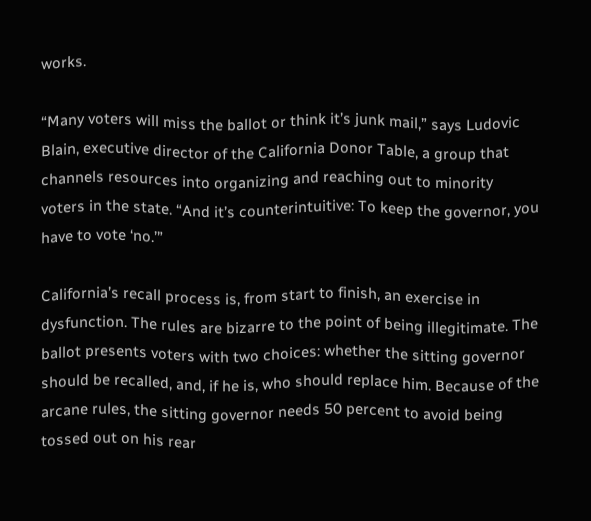works.

“Many voters will miss the ballot or think it’s junk mail,” says Ludovic Blain, executive director of the California Donor Table, a group that channels resources into organizing and reaching out to minority voters in the state. “And it’s counterintuitive: To keep the governor, you have to vote ‘no.’”

California’s recall process is, from start to finish, an exercise in dysfunction. The rules are bizarre to the point of being illegitimate. The ballot presents voters with two choices: whether the sitting governor should be recalled, and, if he is, who should replace him. Because of the arcane rules, the sitting governor needs 50 percent to avoid being tossed out on his rear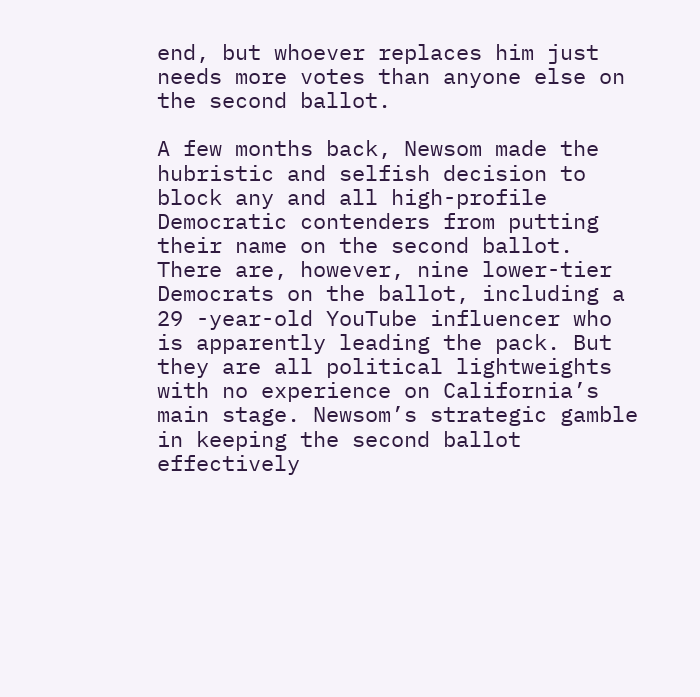end, but whoever replaces him just needs more votes than anyone else on the second ballot.

A few months back, Newsom made the hubristic and selfish decision to block any and all high-profile Democratic contenders from putting their name on the second ballot. There are, however, nine lower-tier Democrats on the ballot, including a 29 -year-old YouTube influencer who is apparently leading the pack. But they are all political lightweights with no experience on California’s main stage. Newsom’s strategic gamble in keeping the second ballot effectively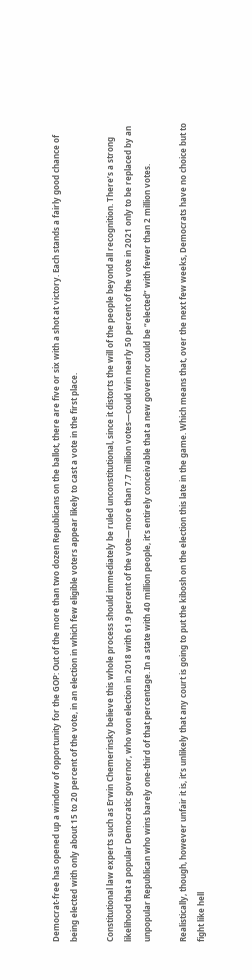Democrat-free has opened up a window of opportunity for the GOP: Out of the more than two dozen Republicans on the ballot, there are five or six with a shot at victory. Each stands a fairly good chance of being elected with only about 15 to 20 percent of the vote, in an election in which few eligible voters appear likely to cast a vote in the first place.

Constitutional law experts such as Erwin Chemerinsky believe this whole process should immediately be ruled unconstitutional, since it distorts the will of the people beyond all recognition. There’s a strong likelihood that a popular Democratic governor, who won election in 2018 with 61.9 percent of the vote—more than 7.7 million votes—could win nearly 50 percent of the vote in 2021 only to be replaced by an unpopular Republican who wins barely one-third of that percentage. In a state with 40 million people, it’s entirely conceivable that a new governor could be “elected” with fewer than 2 million votes.

Realistically, though, however unfair it is, it’s unlikely that any court is going to put the kibosh on the election this late in the game. Which means that, over the next few weeks, Democrats have no choice but to fight like hell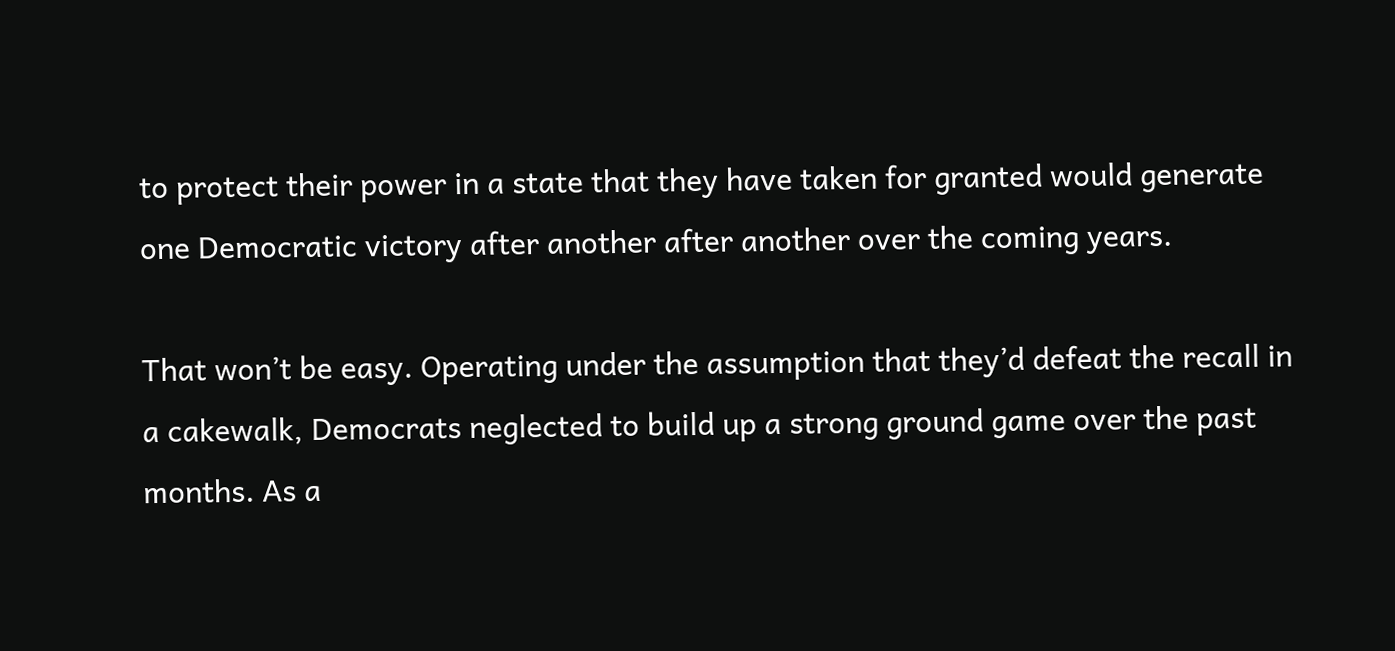to protect their power in a state that they have taken for granted would generate one Democratic victory after another after another over the coming years.

That won’t be easy. Operating under the assumption that they’d defeat the recall in a cakewalk, Democrats neglected to build up a strong ground game over the past months. As a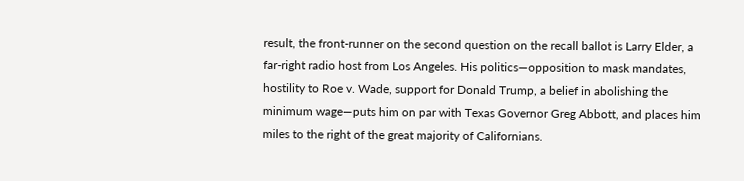result, the front-runner on the second question on the recall ballot is Larry Elder, a far-right radio host from Los Angeles. His politics—opposition to mask mandates, hostility to Roe v. Wade, support for Donald Trump, a belief in abolishing the minimum wage—puts him on par with Texas Governor Greg Abbott, and places him miles to the right of the great majority of Californians.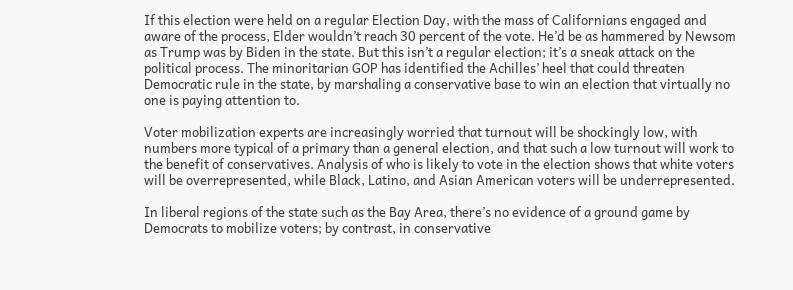If this election were held on a regular Election Day, with the mass of Californians engaged and aware of the process, Elder wouldn’t reach 30 percent of the vote. He’d be as hammered by Newsom as Trump was by Biden in the state. But this isn’t a regular election; it’s a sneak attack on the political process. The minoritarian GOP has identified the Achilles’ heel that could threaten Democratic rule in the state, by marshaling a conservative base to win an election that virtually no one is paying attention to.

Voter mobilization experts are increasingly worried that turnout will be shockingly low, with numbers more typical of a primary than a general election, and that such a low turnout will work to the benefit of conservatives. Analysis of who is likely to vote in the election shows that white voters will be overrepresented, while Black, Latino, and Asian American voters will be underrepresented.

In liberal regions of the state such as the Bay Area, there’s no evidence of a ground game by Democrats to mobilize voters; by contrast, in conservative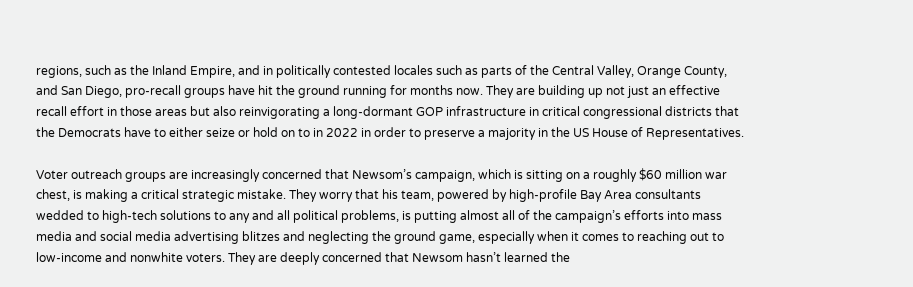regions, such as the Inland Empire, and in politically contested locales such as parts of the Central Valley, Orange County, and San Diego, pro-recall groups have hit the ground running for months now. They are building up not just an effective recall effort in those areas but also reinvigorating a long-dormant GOP infrastructure in critical congressional districts that the Democrats have to either seize or hold on to in 2022 in order to preserve a majority in the US House of Representatives.

Voter outreach groups are increasingly concerned that Newsom’s campaign, which is sitting on a roughly $60 million war chest, is making a critical strategic mistake. They worry that his team, powered by high-profile Bay Area consultants wedded to high-tech solutions to any and all political problems, is putting almost all of the campaign’s efforts into mass media and social media advertising blitzes and neglecting the ground game, especially when it comes to reaching out to low-income and nonwhite voters. They are deeply concerned that Newsom hasn’t learned the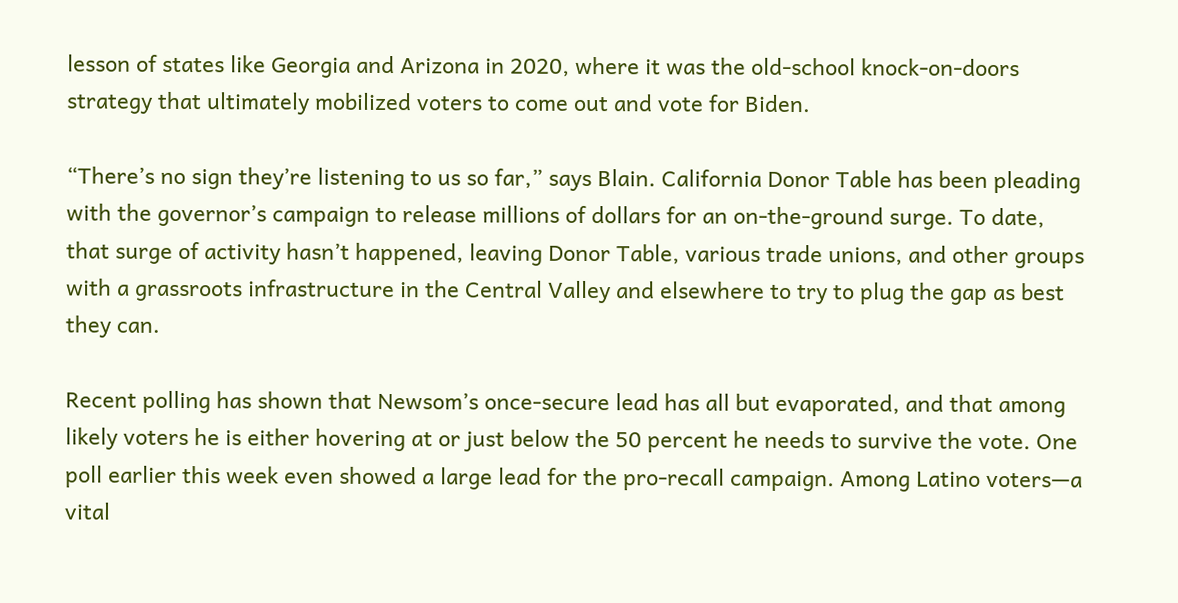lesson of states like Georgia and Arizona in 2020, where it was the old-school knock-on-doors strategy that ultimately mobilized voters to come out and vote for Biden.

“There’s no sign they’re listening to us so far,” says Blain. California Donor Table has been pleading with the governor’s campaign to release millions of dollars for an on-the-ground surge. To date, that surge of activity hasn’t happened, leaving Donor Table, various trade unions, and other groups with a grassroots infrastructure in the Central Valley and elsewhere to try to plug the gap as best they can.

Recent polling has shown that Newsom’s once-secure lead has all but evaporated, and that among likely voters he is either hovering at or just below the 50 percent he needs to survive the vote. One poll earlier this week even showed a large lead for the pro-recall campaign. Among Latino voters—a vital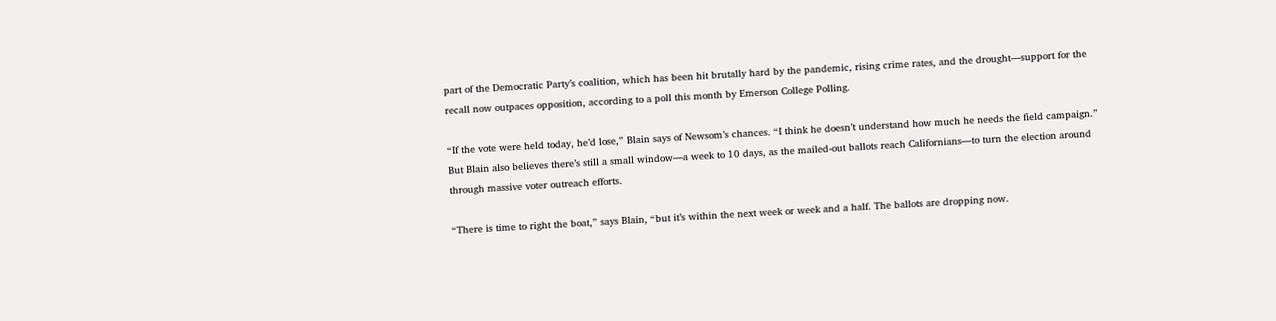part of the Democratic Party’s coalition, which has been hit brutally hard by the pandemic, rising crime rates, and the drought—support for the recall now outpaces opposition, according to a poll this month by Emerson College Polling.

“If the vote were held today, he’d lose,” Blain says of Newsom’s chances. “I think he doesn’t understand how much he needs the field campaign.” But Blain also believes there’s still a small window—a week to 10 days, as the mailed-out ballots reach Californians—to turn the election around through massive voter outreach efforts.

“There is time to right the boat,” says Blain, “but it’s within the next week or week and a half. The ballots are dropping now.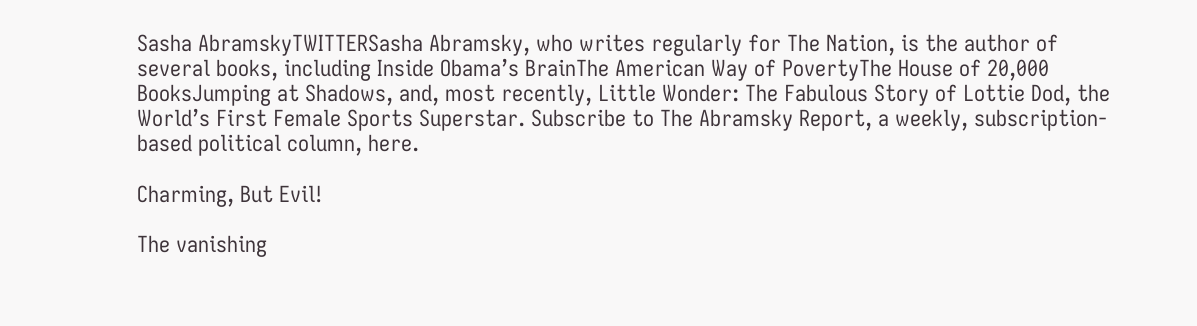Sasha AbramskyTWITTERSasha Abramsky, who writes regularly for The Nation, is the author of several books, including Inside Obama’s BrainThe American Way of PovertyThe House of 20,000 BooksJumping at Shadows, and, most recently, Little Wonder: The Fabulous Story of Lottie Dod, the World’s First Female Sports Superstar. Subscribe to The Abramsky Report, a weekly, subscription-based political column, here.

Charming, But Evil!

The vanishing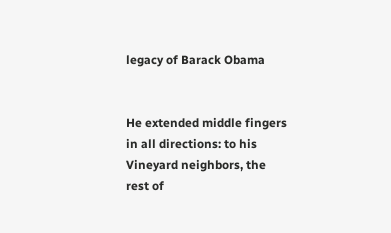legacy of Barack Obama


He extended middle fingers in all directions: to his Vineyard neighbors, the rest of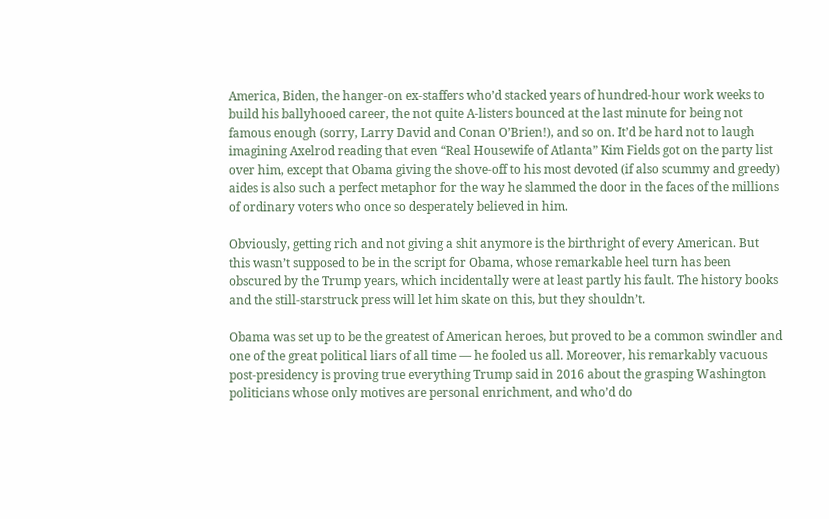America, Biden, the hanger-on ex-staffers who’d stacked years of hundred-hour work weeks to build his ballyhooed career, the not quite A-listers bounced at the last minute for being not famous enough (sorry, Larry David and Conan O’Brien!), and so on. It’d be hard not to laugh imagining Axelrod reading that even “Real Housewife of Atlanta” Kim Fields got on the party list over him, except that Obama giving the shove-off to his most devoted (if also scummy and greedy) aides is also such a perfect metaphor for the way he slammed the door in the faces of the millions of ordinary voters who once so desperately believed in him.

Obviously, getting rich and not giving a shit anymore is the birthright of every American. But this wasn’t supposed to be in the script for Obama, whose remarkable heel turn has been obscured by the Trump years, which incidentally were at least partly his fault. The history books and the still-starstruck press will let him skate on this, but they shouldn’t.

Obama was set up to be the greatest of American heroes, but proved to be a common swindler and one of the great political liars of all time — he fooled us all. Moreover, his remarkably vacuous post-presidency is proving true everything Trump said in 2016 about the grasping Washington politicians whose only motives are personal enrichment, and who’d do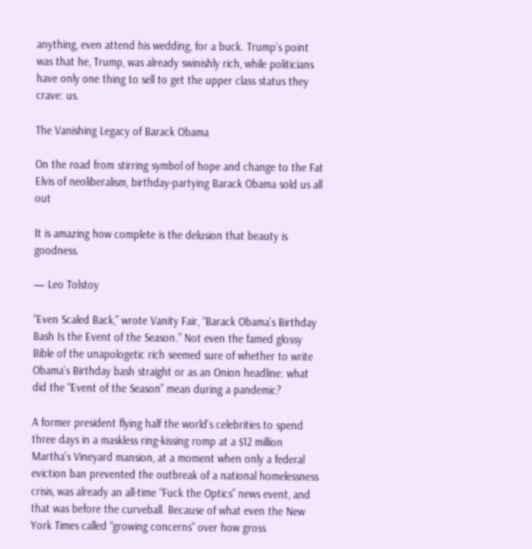anything, even attend his wedding, for a buck. Trump’s point was that he, Trump, was already swinishly rich, while politicians have only one thing to sell to get the upper class status they crave: us.

The Vanishing Legacy of Barack Obama

On the road from stirring symbol of hope and change to the Fat Elvis of neoliberalism, birthday-partying Barack Obama sold us all out

It is amazing how complete is the delusion that beauty is goodness.

— Leo Tolstoy

“Even Scaled Back,” wrote Vanity Fair, “Barack Obama’s Birthday Bash Is the Event of the Season.” Not even the famed glossy Bible of the unapologetic rich seemed sure of whether to write Obama’s Birthday bash straight or as an Onion headline: what did the “Event of the Season” mean during a pandemic?

A former president flying half the world’s celebrities to spend three days in a maskless ring-kissing romp at a $12 million Martha’s Vineyard mansion, at a moment when only a federal eviction ban prevented the outbreak of a national homelessness crisis, was already an all-time “Fuck the Optics” news event, and that was before the curveball. Because of what even the New York Times called “growing concerns” over how gross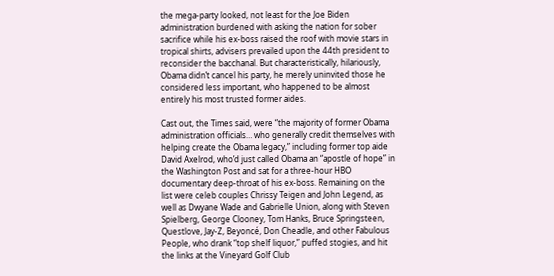the mega-party looked, not least for the Joe Biden administration burdened with asking the nation for sober sacrifice while his ex-boss raised the roof with movie stars in tropical shirts, advisers prevailed upon the 44th president to reconsider the bacchanal. But characteristically, hilariously, Obama didn’t cancel his party, he merely uninvited those he considered less important, who happened to be almost entirely his most trusted former aides.

Cast out, the Times said, were “the majority of former Obama administration officials… who generally credit themselves with helping create the Obama legacy,” including former top aide David Axelrod, who’d just called Obama an “apostle of hope” in the Washington Post and sat for a three-hour HBO documentary deep-throat of his ex-boss. Remaining on the list were celeb couples Chrissy Teigen and John Legend, as well as Dwyane Wade and Gabrielle Union, along with Steven Spielberg, George Clooney, Tom Hanks, Bruce Springsteen, Questlove, Jay-Z, Beyoncé, Don Cheadle, and other Fabulous People, who drank “top shelf liquor,” puffed stogies, and hit the links at the Vineyard Golf Club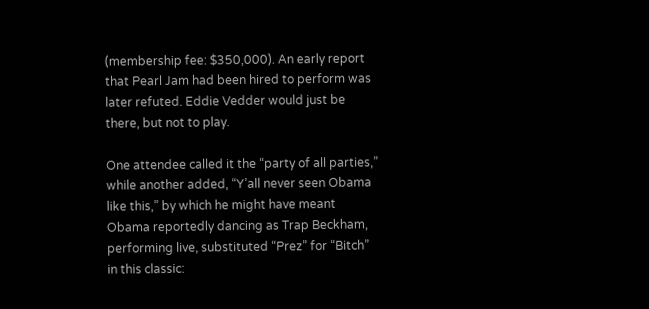(membership fee: $350,000). An early report that Pearl Jam had been hired to perform was later refuted. Eddie Vedder would just be there, but not to play.

One attendee called it the “party of all parties,” while another added, “Y’all never seen Obama like this,” by which he might have meant Obama reportedly dancing as Trap Beckham, performing live, substituted “Prez” for “Bitch” in this classic: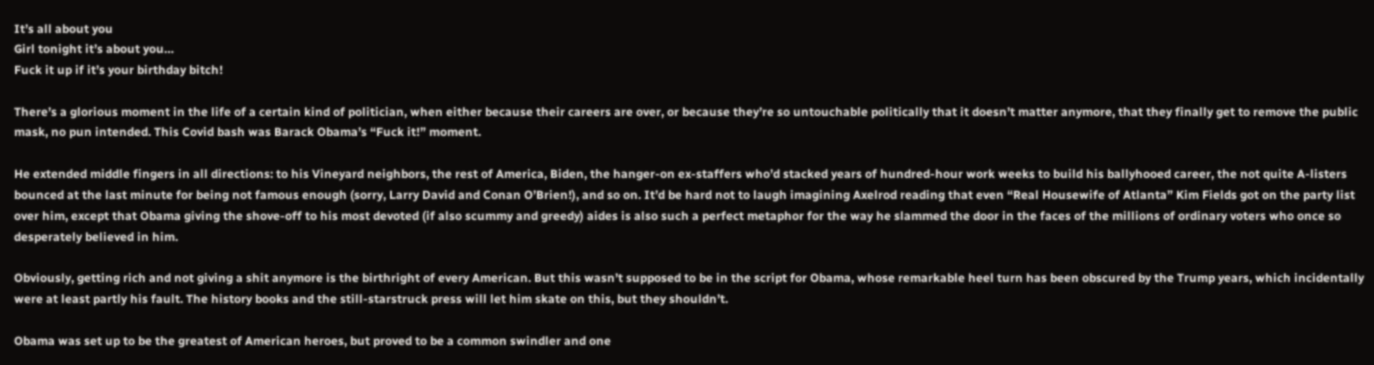It’s all about you
Girl tonight it’s about you…
Fuck it up if it’s your birthday bitch!

There’s a glorious moment in the life of a certain kind of politician, when either because their careers are over, or because they’re so untouchable politically that it doesn’t matter anymore, that they finally get to remove the public mask, no pun intended. This Covid bash was Barack Obama’s “Fuck it!” moment.

He extended middle fingers in all directions: to his Vineyard neighbors, the rest of America, Biden, the hanger-on ex-staffers who’d stacked years of hundred-hour work weeks to build his ballyhooed career, the not quite A-listers bounced at the last minute for being not famous enough (sorry, Larry David and Conan O’Brien!), and so on. It’d be hard not to laugh imagining Axelrod reading that even “Real Housewife of Atlanta” Kim Fields got on the party list over him, except that Obama giving the shove-off to his most devoted (if also scummy and greedy) aides is also such a perfect metaphor for the way he slammed the door in the faces of the millions of ordinary voters who once so desperately believed in him.

Obviously, getting rich and not giving a shit anymore is the birthright of every American. But this wasn’t supposed to be in the script for Obama, whose remarkable heel turn has been obscured by the Trump years, which incidentally were at least partly his fault. The history books and the still-starstruck press will let him skate on this, but they shouldn’t.

Obama was set up to be the greatest of American heroes, but proved to be a common swindler and one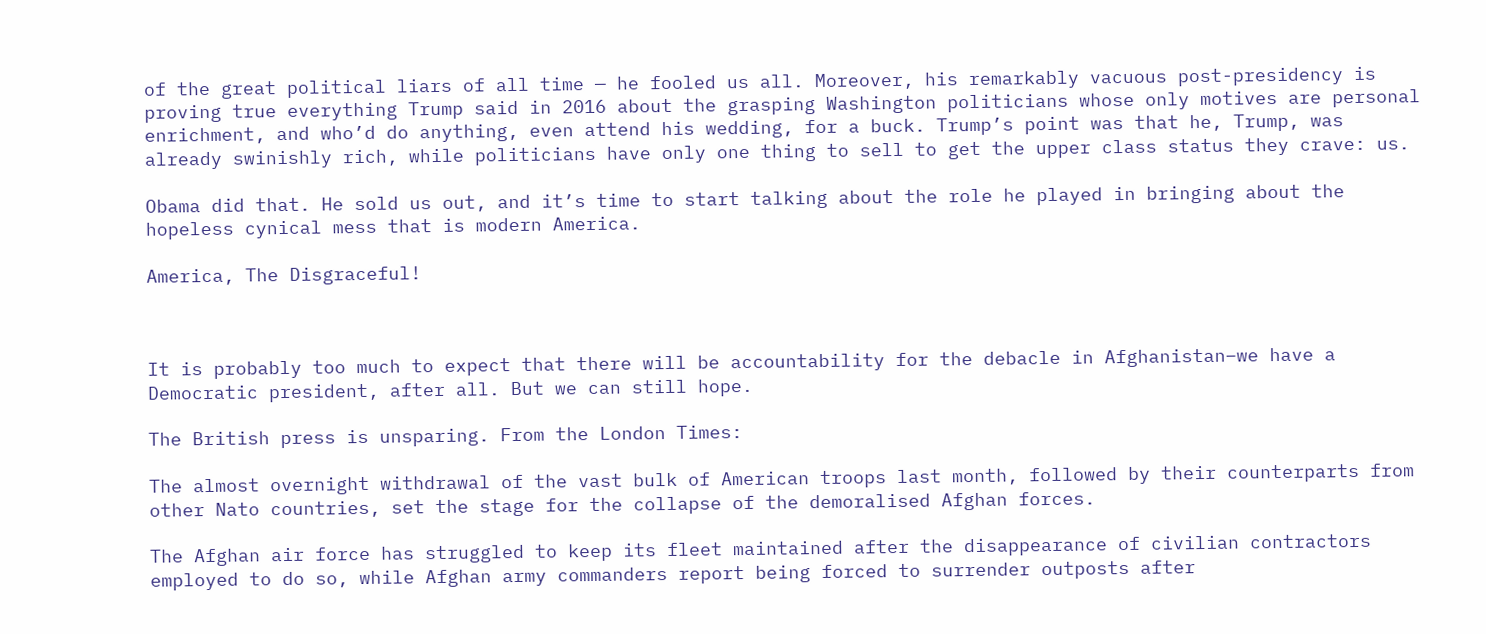of the great political liars of all time — he fooled us all. Moreover, his remarkably vacuous post-presidency is proving true everything Trump said in 2016 about the grasping Washington politicians whose only motives are personal enrichment, and who’d do anything, even attend his wedding, for a buck. Trump’s point was that he, Trump, was already swinishly rich, while politicians have only one thing to sell to get the upper class status they crave: us.

Obama did that. He sold us out, and it’s time to start talking about the role he played in bringing about the hopeless cynical mess that is modern America.

America, The Disgraceful!



It is probably too much to expect that there will be accountability for the debacle in Afghanistan–we have a Democratic president, after all. But we can still hope.

The British press is unsparing. From the London Times:

The almost overnight withdrawal of the vast bulk of American troops last month, followed by their counterparts from other Nato countries, set the stage for the collapse of the demoralised Afghan forces.

The Afghan air force has struggled to keep its fleet maintained after the disappearance of civilian contractors employed to do so, while Afghan army commanders report being forced to surrender outposts after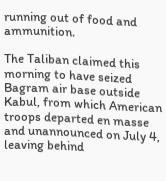running out of food and ammunition.

The Taliban claimed this morning to have seized Bagram air base outside Kabul, from which American troops departed en masse and unannounced on July 4, leaving behind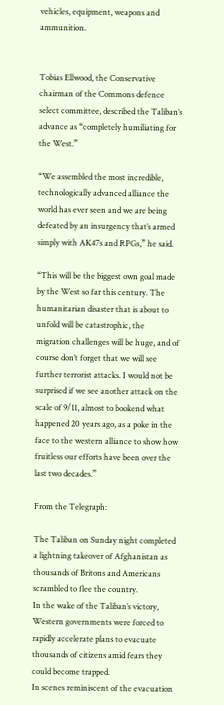vehicles, equipment, weapons and ammunition.


Tobias Ellwood, the Conservative chairman of the Commons defence select committee, described the Taliban’s advance as “completely humiliating for the West.”

“We assembled the most incredible, technologically advanced alliance the world has ever seen and we are being defeated by an insurgency that’s armed simply with AK47s and RPGs,” he said.

“This will be the biggest own goal made by the West so far this century. The humanitarian disaster that is about to unfold will be catastrophic, the migration challenges will be huge, and of course don’t forget that we will see further terrorist attacks. I would not be surprised if we see another attack on the scale of 9/11, almost to bookend what happened 20 years ago, as a poke in the face to the western alliance to show how fruitless our efforts have been over the last two decades.”

From the Telegraph:

The Taliban on Sunday night completed a lightning takeover of Afghanistan as thousands of Britons and Americans scrambled to flee the country.
In the wake of the Taliban’s victory, Western governments were forced to rapidly accelerate plans to evacuate thousands of citizens amid fears they could become trapped.
In scenes reminiscent of the evacuation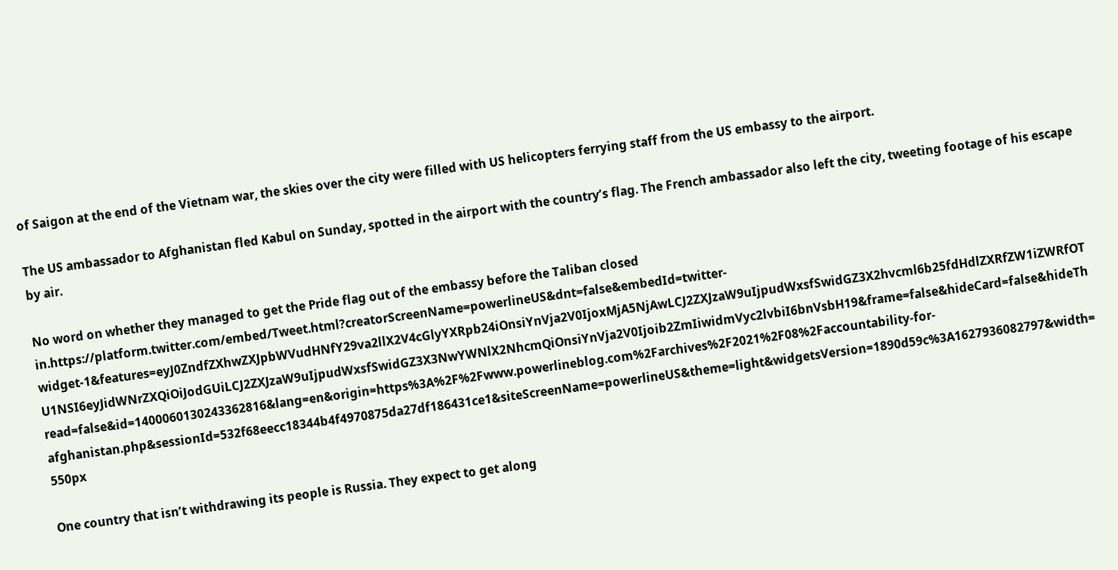of Saigon at the end of the Vietnam war, the skies over the city were filled with US helicopters ferrying staff from the US embassy to the airport.

The US ambassador to Afghanistan fled Kabul on Sunday, spotted in the airport with the country’s flag. The French ambassador also left the city, tweeting footage of his escape by air.

No word on whether they managed to get the Pride flag out of the embassy before the Taliban closed in.https://platform.twitter.com/embed/Tweet.html?creatorScreenName=powerlineUS&dnt=false&embedId=twitter-widget-1&features=eyJ0ZndfZXhwZXJpbWVudHNfY29va2llX2V4cGlyYXRpb24iOnsiYnVja2V0IjoxMjA5NjAwLCJ2ZXJzaW9uIjpudWxsfSwidGZ3X2hvcml6b25fdHdlZXRfZW1iZWRfOTU1NSI6eyJidWNrZXQiOiJodGUiLCJ2ZXJzaW9uIjpudWxsfSwidGZ3X3NwYWNlX2NhcmQiOnsiYnVja2V0Ijoib2ZmIiwidmVyc2lvbiI6bnVsbH19&frame=false&hideCard=false&hideThread=false&id=1400060130243362816&lang=en&origin=https%3A%2F%2Fwww.powerlineblog.com%2Farchives%2F2021%2F08%2Faccountability-for-afghanistan.php&sessionId=532f68eecc18344b4f4970875da27df186431ce1&siteScreenName=powerlineUS&theme=light&widgetsVersion=1890d59c%3A1627936082797&width=550px

One country that isn’t withdrawing its people is Russia. They expect to get along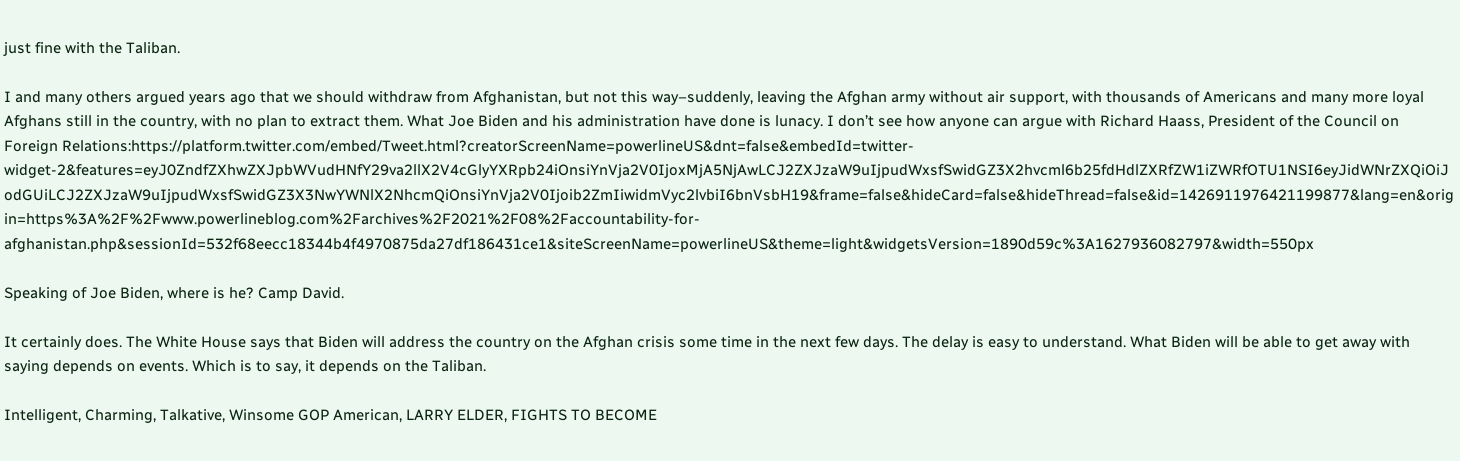just fine with the Taliban.

I and many others argued years ago that we should withdraw from Afghanistan, but not this way–suddenly, leaving the Afghan army without air support, with thousands of Americans and many more loyal Afghans still in the country, with no plan to extract them. What Joe Biden and his administration have done is lunacy. I don’t see how anyone can argue with Richard Haass, President of the Council on Foreign Relations:https://platform.twitter.com/embed/Tweet.html?creatorScreenName=powerlineUS&dnt=false&embedId=twitter-widget-2&features=eyJ0ZndfZXhwZXJpbWVudHNfY29va2llX2V4cGlyYXRpb24iOnsiYnVja2V0IjoxMjA5NjAwLCJ2ZXJzaW9uIjpudWxsfSwidGZ3X2hvcml6b25fdHdlZXRfZW1iZWRfOTU1NSI6eyJidWNrZXQiOiJodGUiLCJ2ZXJzaW9uIjpudWxsfSwidGZ3X3NwYWNlX2NhcmQiOnsiYnVja2V0Ijoib2ZmIiwidmVyc2lvbiI6bnVsbH19&frame=false&hideCard=false&hideThread=false&id=1426911976421199877&lang=en&origin=https%3A%2F%2Fwww.powerlineblog.com%2Farchives%2F2021%2F08%2Faccountability-for-afghanistan.php&sessionId=532f68eecc18344b4f4970875da27df186431ce1&siteScreenName=powerlineUS&theme=light&widgetsVersion=1890d59c%3A1627936082797&width=550px

Speaking of Joe Biden, where is he? Camp David.

It certainly does. The White House says that Biden will address the country on the Afghan crisis some time in the next few days. The delay is easy to understand. What Biden will be able to get away with saying depends on events. Which is to say, it depends on the Taliban.

Intelligent, Charming, Talkative, Winsome GOP American, LARRY ELDER, FIGHTS TO BECOME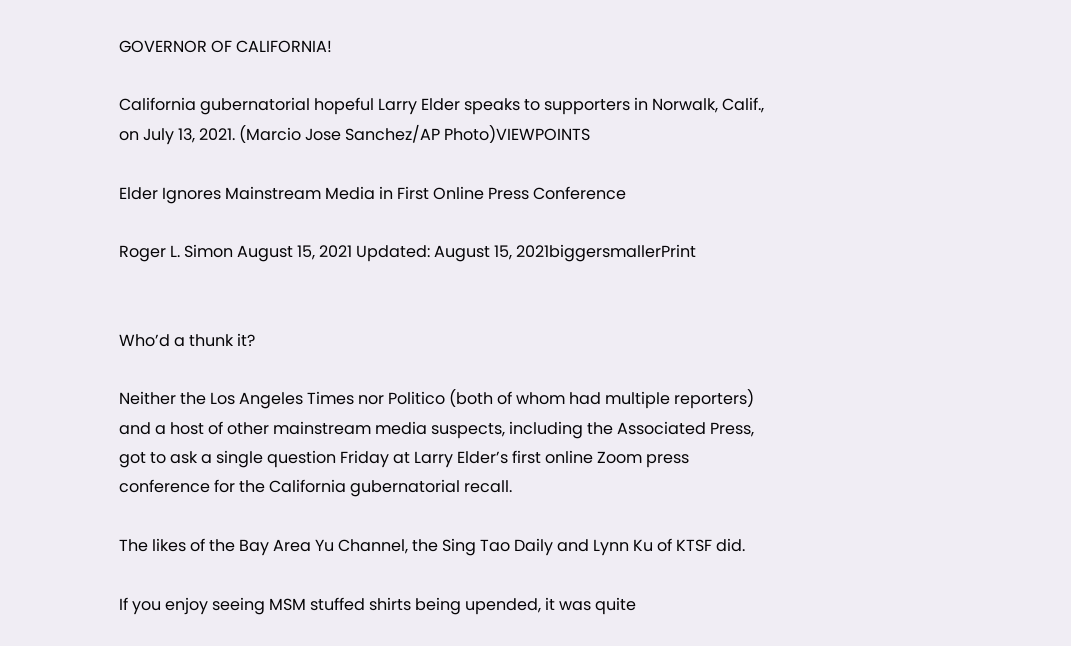GOVERNOR OF CALIFORNIA!

California gubernatorial hopeful Larry Elder speaks to supporters in Norwalk, Calif., on July 13, 2021. (Marcio Jose Sanchez/AP Photo)VIEWPOINTS

Elder Ignores Mainstream Media in First Online Press Conference

Roger L. Simon August 15, 2021 Updated: August 15, 2021biggersmallerPrint


Who’d a thunk it?

Neither the Los Angeles Times nor Politico (both of whom had multiple reporters) and a host of other mainstream media suspects, including the Associated Press, got to ask a single question Friday at Larry Elder’s first online Zoom press conference for the California gubernatorial recall.

The likes of the Bay Area Yu Channel, the Sing Tao Daily and Lynn Ku of KTSF did.

If you enjoy seeing MSM stuffed shirts being upended, it was quite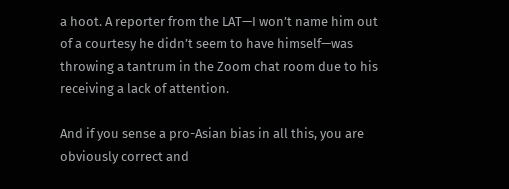a hoot. A reporter from the LAT—I won’t name him out of a courtesy he didn’t seem to have himself—was throwing a tantrum in the Zoom chat room due to his receiving a lack of attention.

And if you sense a pro-Asian bias in all this, you are obviously correct and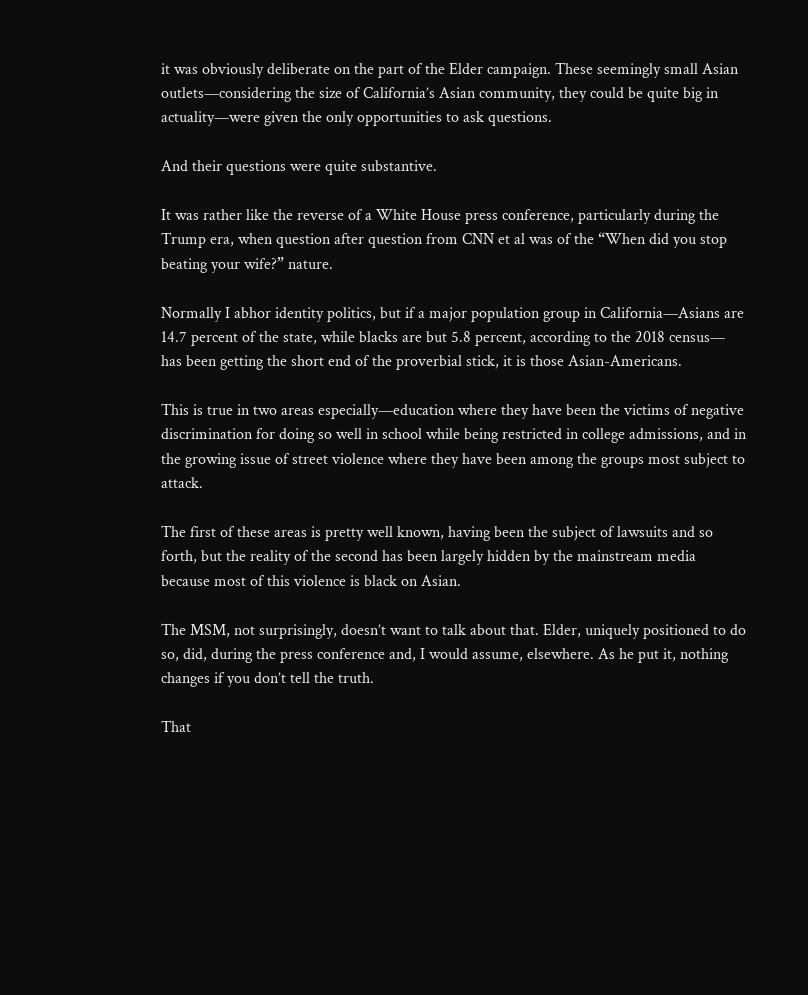it was obviously deliberate on the part of the Elder campaign. These seemingly small Asian outlets—considering the size of California’s Asian community, they could be quite big in actuality—were given the only opportunities to ask questions.

And their questions were quite substantive.

It was rather like the reverse of a White House press conference, particularly during the Trump era, when question after question from CNN et al was of the “When did you stop beating your wife?” nature.

Normally I abhor identity politics, but if a major population group in California—Asians are 14.7 percent of the state, while blacks are but 5.8 percent, according to the 2018 census— has been getting the short end of the proverbial stick, it is those Asian-Americans.

This is true in two areas especially—education where they have been the victims of negative discrimination for doing so well in school while being restricted in college admissions, and in the growing issue of street violence where they have been among the groups most subject to attack.

The first of these areas is pretty well known, having been the subject of lawsuits and so forth, but the reality of the second has been largely hidden by the mainstream media because most of this violence is black on Asian.

The MSM, not surprisingly, doesn’t want to talk about that. Elder, uniquely positioned to do so, did, during the press conference and, I would assume, elsewhere. As he put it, nothing changes if you don’t tell the truth.

That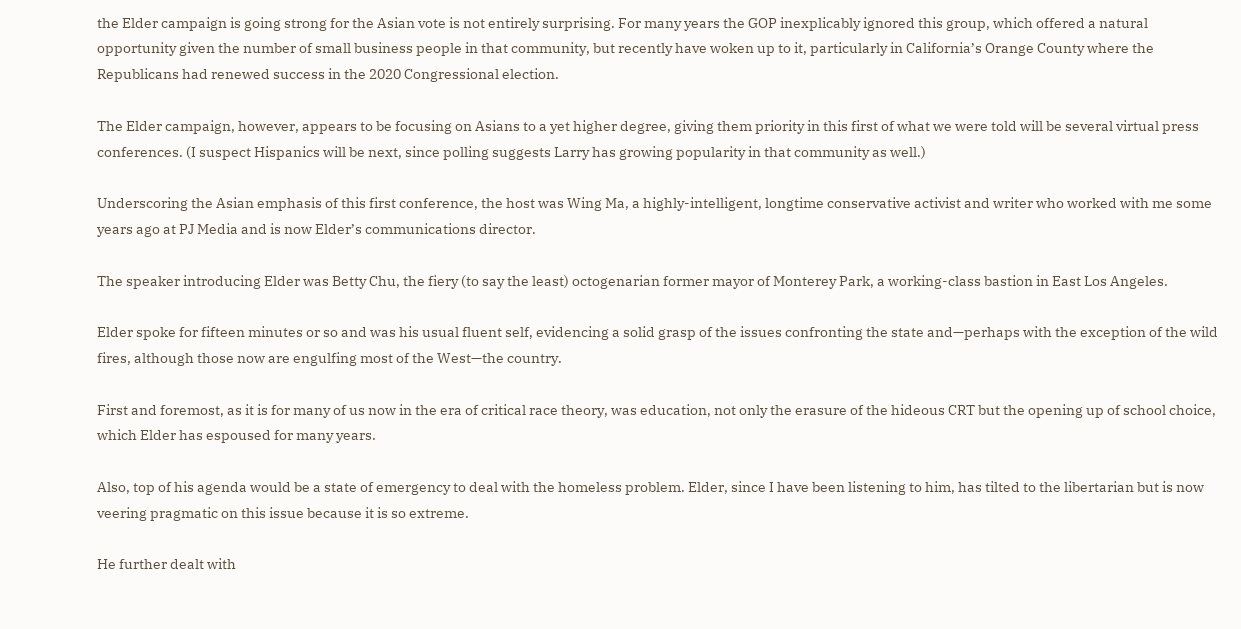the Elder campaign is going strong for the Asian vote is not entirely surprising. For many years the GOP inexplicably ignored this group, which offered a natural opportunity given the number of small business people in that community, but recently have woken up to it, particularly in California’s Orange County where the Republicans had renewed success in the 2020 Congressional election.

The Elder campaign, however, appears to be focusing on Asians to a yet higher degree, giving them priority in this first of what we were told will be several virtual press conferences. (I suspect Hispanics will be next, since polling suggests Larry has growing popularity in that community as well.)

Underscoring the Asian emphasis of this first conference, the host was Wing Ma, a highly-intelligent, longtime conservative activist and writer who worked with me some years ago at PJ Media and is now Elder’s communications director.

The speaker introducing Elder was Betty Chu, the fiery (to say the least) octogenarian former mayor of Monterey Park, a working-class bastion in East Los Angeles.

Elder spoke for fifteen minutes or so and was his usual fluent self, evidencing a solid grasp of the issues confronting the state and—perhaps with the exception of the wild fires, although those now are engulfing most of the West—the country.

First and foremost, as it is for many of us now in the era of critical race theory, was education, not only the erasure of the hideous CRT but the opening up of school choice, which Elder has espoused for many years.

Also, top of his agenda would be a state of emergency to deal with the homeless problem. Elder, since I have been listening to him, has tilted to the libertarian but is now veering pragmatic on this issue because it is so extreme.

He further dealt with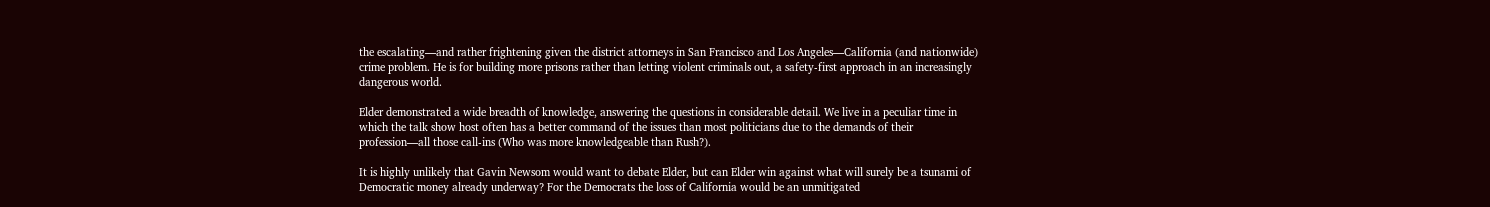the escalating—and rather frightening given the district attorneys in San Francisco and Los Angeles—California (and nationwide) crime problem. He is for building more prisons rather than letting violent criminals out, a safety-first approach in an increasingly dangerous world.

Elder demonstrated a wide breadth of knowledge, answering the questions in considerable detail. We live in a peculiar time in which the talk show host often has a better command of the issues than most politicians due to the demands of their profession—all those call-ins (Who was more knowledgeable than Rush?).

It is highly unlikely that Gavin Newsom would want to debate Elder, but can Elder win against what will surely be a tsunami of Democratic money already underway? For the Democrats the loss of California would be an unmitigated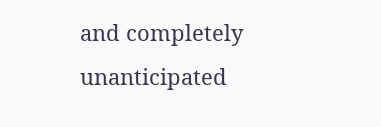and completely unanticipated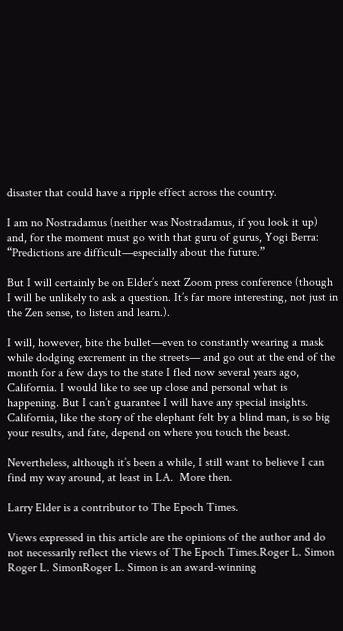disaster that could have a ripple effect across the country.

I am no Nostradamus (neither was Nostradamus, if you look it up) and, for the moment must go with that guru of gurus, Yogi Berra: “Predictions are difficult—especially about the future.”

But I will certainly be on Elder’s next Zoom press conference (though I will be unlikely to ask a question. It’s far more interesting, not just in the Zen sense, to listen and learn.).

I will, however, bite the bullet—even to constantly wearing a mask while dodging excrement in the streets— and go out at the end of the month for a few days to the state I fled now several years ago, California. I would like to see up close and personal what is happening. But I can’t guarantee I will have any special insights. California, like the story of the elephant felt by a blind man, is so big your results, and fate, depend on where you touch the beast.

Nevertheless, although it’s been a while, I still want to believe I can find my way around, at least in LA.  More then.

Larry Elder is a contributor to The Epoch Times.

Views expressed in this article are the opinions of the author and do not necessarily reflect the views of The Epoch Times.Roger L. Simon Roger L. SimonRoger L. Simon is an award-winning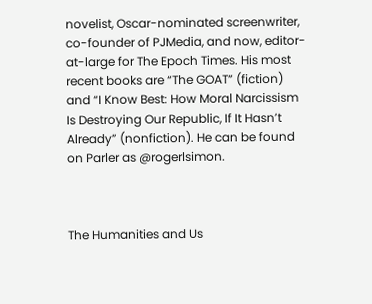novelist, Oscar-nominated screenwriter, co-founder of PJMedia, and now, editor-at-large for The Epoch Times. His most recent books are “The GOAT” (fiction) and “I Know Best: How Moral Narcissism Is Destroying Our Republic, If It Hasn’t Already” (nonfiction). He can be found on Parler as @rogerlsimon.



The Humanities and Us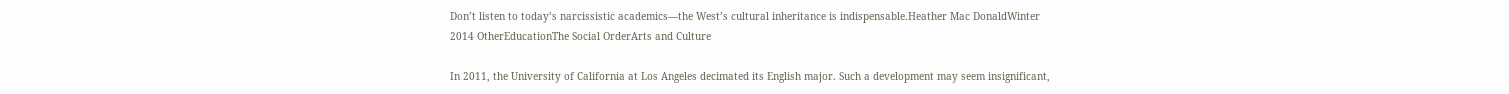Don’t listen to today’s narcissistic academics—the West’s cultural inheritance is indispensable.Heather Mac DonaldWinter 2014 OtherEducationThe Social OrderArts and Culture

In 2011, the University of California at Los Angeles decimated its English major. Such a development may seem insignificant,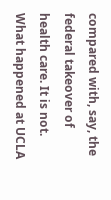compared with, say, the federal takeover of health care. It is not. What happened at UCLA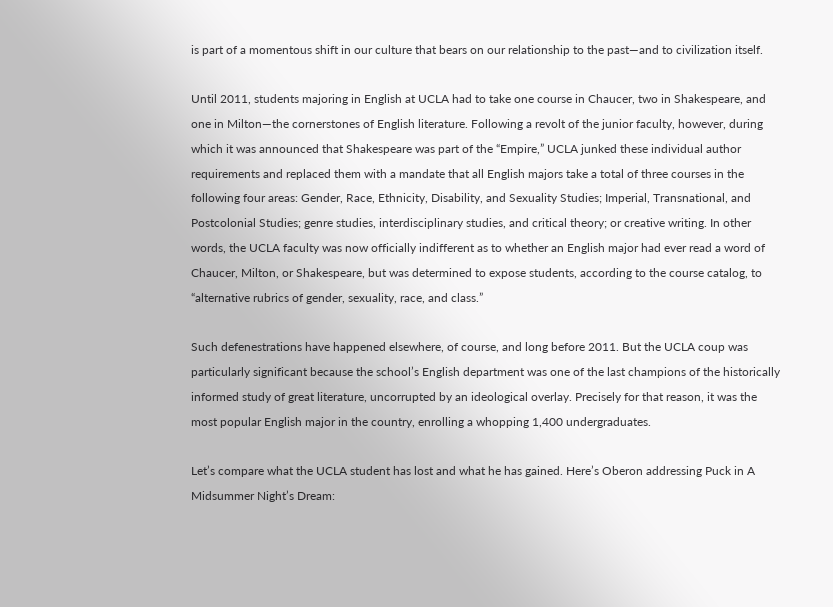is part of a momentous shift in our culture that bears on our relationship to the past—and to civilization itself.

Until 2011, students majoring in English at UCLA had to take one course in Chaucer, two in Shakespeare, and one in Milton—the cornerstones of English literature. Following a revolt of the junior faculty, however, during which it was announced that Shakespeare was part of the “Empire,” UCLA junked these individual author requirements and replaced them with a mandate that all English majors take a total of three courses in the following four areas: Gender, Race, Ethnicity, Disability, and Sexuality Studies; Imperial, Transnational, and Postcolonial Studies; genre studies, interdisciplinary studies, and critical theory; or creative writing. In other words, the UCLA faculty was now officially indifferent as to whether an English major had ever read a word of Chaucer, Milton, or Shakespeare, but was determined to expose students, according to the course catalog, to “alternative rubrics of gender, sexuality, race, and class.”

Such defenestrations have happened elsewhere, of course, and long before 2011. But the UCLA coup was particularly significant because the school’s English department was one of the last champions of the historically informed study of great literature, uncorrupted by an ideological overlay. Precisely for that reason, it was the most popular English major in the country, enrolling a whopping 1,400 undergraduates.

Let’s compare what the UCLA student has lost and what he has gained. Here’s Oberon addressing Puck in A Midsummer Night’s Dream: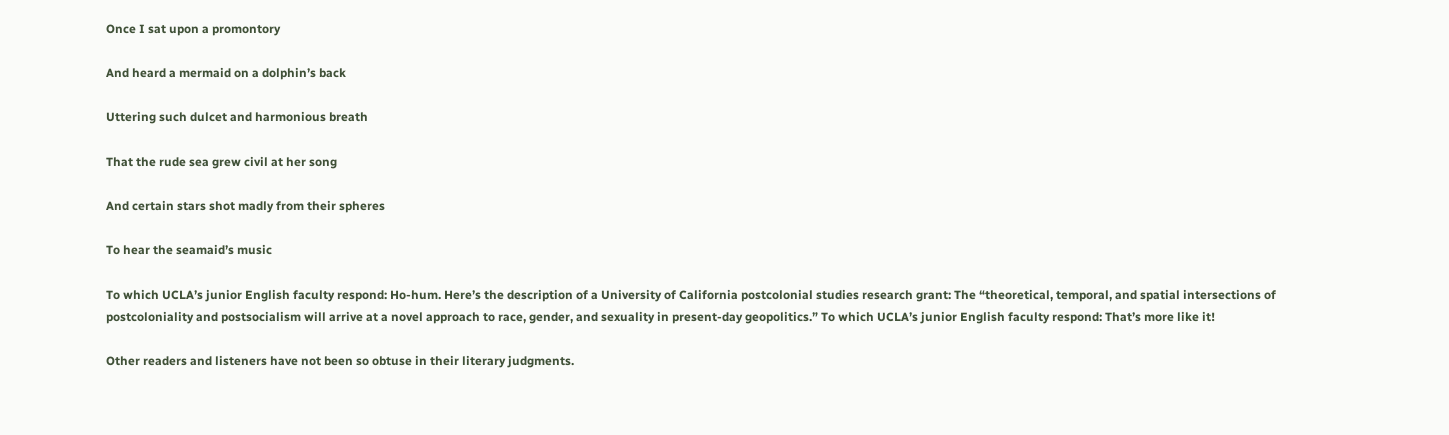Once I sat upon a promontory

And heard a mermaid on a dolphin’s back

Uttering such dulcet and harmonious breath

That the rude sea grew civil at her song

And certain stars shot madly from their spheres

To hear the seamaid’s music

To which UCLA’s junior English faculty respond: Ho-hum. Here’s the description of a University of California postcolonial studies research grant: The “theoretical, temporal, and spatial intersections of postcoloniality and postsocialism will arrive at a novel approach to race, gender, and sexuality in present-day geopolitics.” To which UCLA’s junior English faculty respond: That’s more like it!

Other readers and listeners have not been so obtuse in their literary judgments.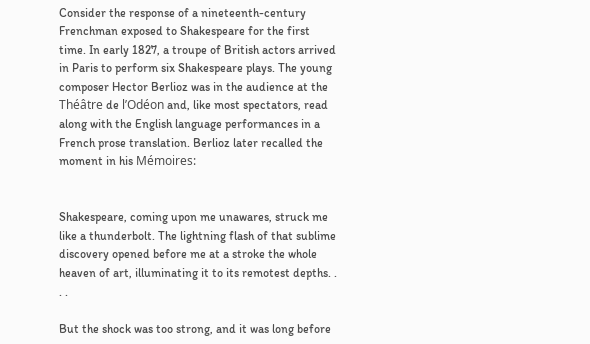Consider the response of a nineteenth-century Frenchman exposed to Shakespeare for the first time. In early 1827, a troupe of British actors arrived in Paris to perform six Shakespeare plays. The young composer Hector Berlioz was in the audience at the Théâtre de l’Odéon and, like most spectators, read along with the English language performances in a French prose translation. Berlioz later recalled the moment in his Mémoires:


Shakespeare, coming upon me unawares, struck me like a thunderbolt. The lightning flash of that sublime discovery opened before me at a stroke the whole heaven of art, illuminating it to its remotest depths. . . .

But the shock was too strong, and it was long before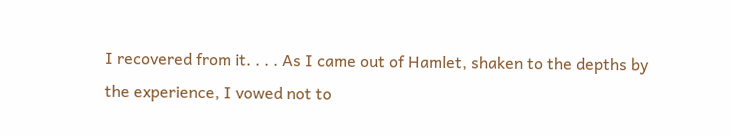I recovered from it. . . . As I came out of Hamlet, shaken to the depths by the experience, I vowed not to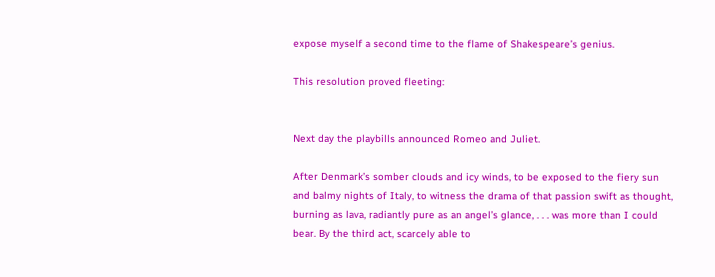expose myself a second time to the flame of Shakespeare’s genius.

This resolution proved fleeting:


Next day the playbills announced Romeo and Juliet.

After Denmark’s somber clouds and icy winds, to be exposed to the fiery sun and balmy nights of Italy, to witness the drama of that passion swift as thought, burning as lava, radiantly pure as an angel’s glance, . . . was more than I could bear. By the third act, scarcely able to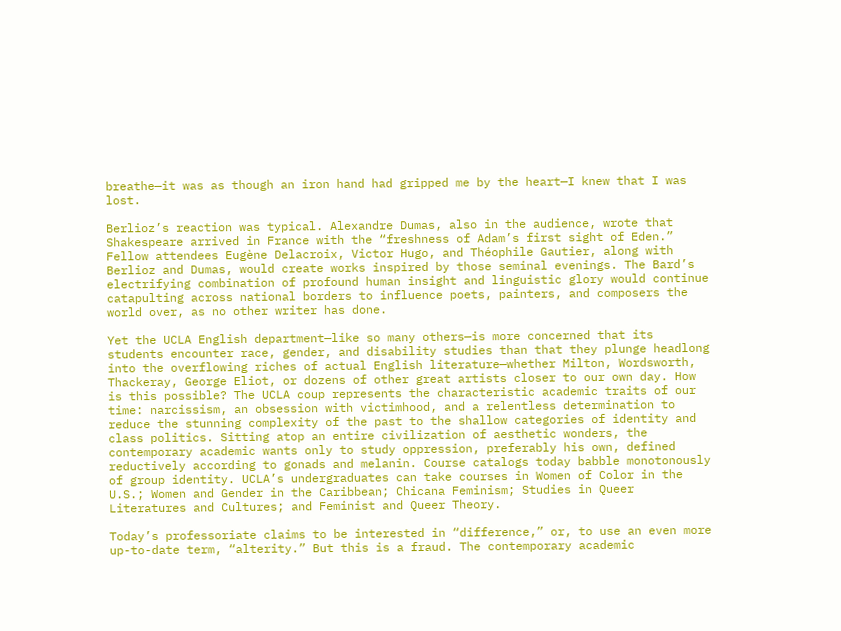breathe—it was as though an iron hand had gripped me by the heart—I knew that I was lost.

Berlioz’s reaction was typical. Alexandre Dumas, also in the audience, wrote that Shakespeare arrived in France with the “freshness of Adam’s first sight of Eden.” Fellow attendees Eugène Delacroix, Victor Hugo, and Théophile Gautier, along with Berlioz and Dumas, would create works inspired by those seminal evenings. The Bard’s electrifying combination of profound human insight and linguistic glory would continue catapulting across national borders to influence poets, painters, and composers the world over, as no other writer has done.

Yet the UCLA English department—like so many others—is more concerned that its students encounter race, gender, and disability studies than that they plunge headlong into the overflowing riches of actual English literature—whether Milton, Wordsworth, Thackeray, George Eliot, or dozens of other great artists closer to our own day. How is this possible? The UCLA coup represents the characteristic academic traits of our time: narcissism, an obsession with victimhood, and a relentless determination to reduce the stunning complexity of the past to the shallow categories of identity and class politics. Sitting atop an entire civilization of aesthetic wonders, the contemporary academic wants only to study oppression, preferably his own, defined reductively according to gonads and melanin. Course catalogs today babble monotonously of group identity. UCLA’s undergraduates can take courses in Women of Color in the U.S.; Women and Gender in the Caribbean; Chicana Feminism; Studies in Queer Literatures and Cultures; and Feminist and Queer Theory.

Today’s professoriate claims to be interested in “difference,” or, to use an even more up-to-date term, “alterity.” But this is a fraud. The contemporary academic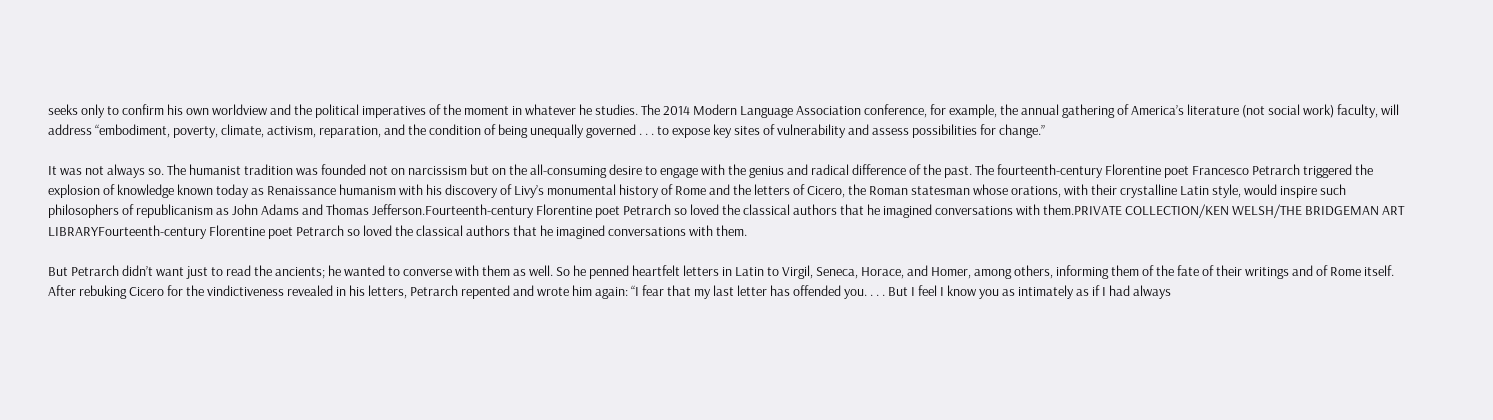seeks only to confirm his own worldview and the political imperatives of the moment in whatever he studies. The 2014 Modern Language Association conference, for example, the annual gathering of America’s literature (not social work) faculty, will address “embodiment, poverty, climate, activism, reparation, and the condition of being unequally governed . . . to expose key sites of vulnerability and assess possibilities for change.”

It was not always so. The humanist tradition was founded not on narcissism but on the all-consuming desire to engage with the genius and radical difference of the past. The fourteenth-century Florentine poet Francesco Petrarch triggered the explosion of knowledge known today as Renaissance humanism with his discovery of Livy’s monumental history of Rome and the letters of Cicero, the Roman statesman whose orations, with their crystalline Latin style, would inspire such philosophers of republicanism as John Adams and Thomas Jefferson.Fourteenth-century Florentine poet Petrarch so loved the classical authors that he imagined conversations with them.PRIVATE COLLECTION/KEN WELSH/THE BRIDGEMAN ART LIBRARYFourteenth-century Florentine poet Petrarch so loved the classical authors that he imagined conversations with them.

But Petrarch didn’t want just to read the ancients; he wanted to converse with them as well. So he penned heartfelt letters in Latin to Virgil, Seneca, Horace, and Homer, among others, informing them of the fate of their writings and of Rome itself. After rebuking Cicero for the vindictiveness revealed in his letters, Petrarch repented and wrote him again: “I fear that my last letter has offended you. . . . But I feel I know you as intimately as if I had always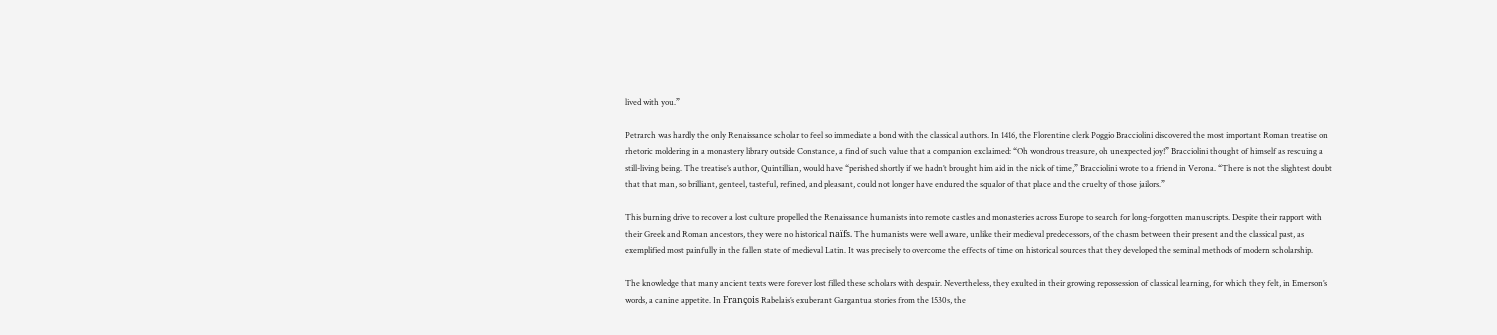lived with you.”

Petrarch was hardly the only Renaissance scholar to feel so immediate a bond with the classical authors. In 1416, the Florentine clerk Poggio Bracciolini discovered the most important Roman treatise on rhetoric moldering in a monastery library outside Constance, a find of such value that a companion exclaimed: “Oh wondrous treasure, oh unexpected joy!” Bracciolini thought of himself as rescuing a still-living being. The treatise’s author, Quintillian, would have “perished shortly if we hadn’t brought him aid in the nick of time,” Bracciolini wrote to a friend in Verona. “There is not the slightest doubt that that man, so brilliant, genteel, tasteful, refined, and pleasant, could not longer have endured the squalor of that place and the cruelty of those jailors.”

This burning drive to recover a lost culture propelled the Renaissance humanists into remote castles and monasteries across Europe to search for long-forgotten manuscripts. Despite their rapport with their Greek and Roman ancestors, they were no historical naïfs. The humanists were well aware, unlike their medieval predecessors, of the chasm between their present and the classical past, as exemplified most painfully in the fallen state of medieval Latin. It was precisely to overcome the effects of time on historical sources that they developed the seminal methods of modern scholarship.

The knowledge that many ancient texts were forever lost filled these scholars with despair. Nevertheless, they exulted in their growing repossession of classical learning, for which they felt, in Emerson’s words, a canine appetite. In François Rabelais’s exuberant Gargantua stories from the 1530s, the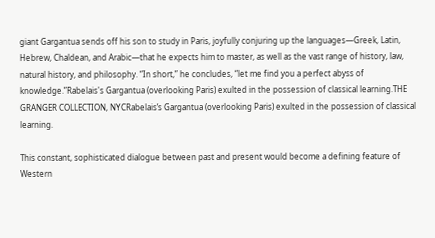giant Gargantua sends off his son to study in Paris, joyfully conjuring up the languages—Greek, Latin, Hebrew, Chaldean, and Arabic—that he expects him to master, as well as the vast range of history, law, natural history, and philosophy. “In short,” he concludes, “let me find you a perfect abyss of knowledge.”Rabelais's Gargantua (overlooking Paris) exulted in the possession of classical learning.THE GRANGER COLLECTION, NYCRabelais’s Gargantua (overlooking Paris) exulted in the possession of classical learning.

This constant, sophisticated dialogue between past and present would become a defining feature of Western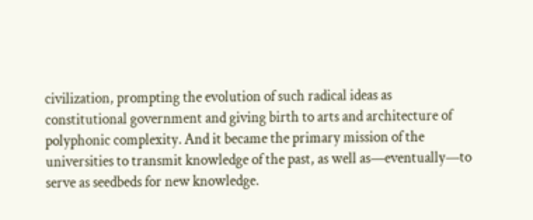civilization, prompting the evolution of such radical ideas as constitutional government and giving birth to arts and architecture of polyphonic complexity. And it became the primary mission of the universities to transmit knowledge of the past, as well as—eventually—to serve as seedbeds for new knowledge.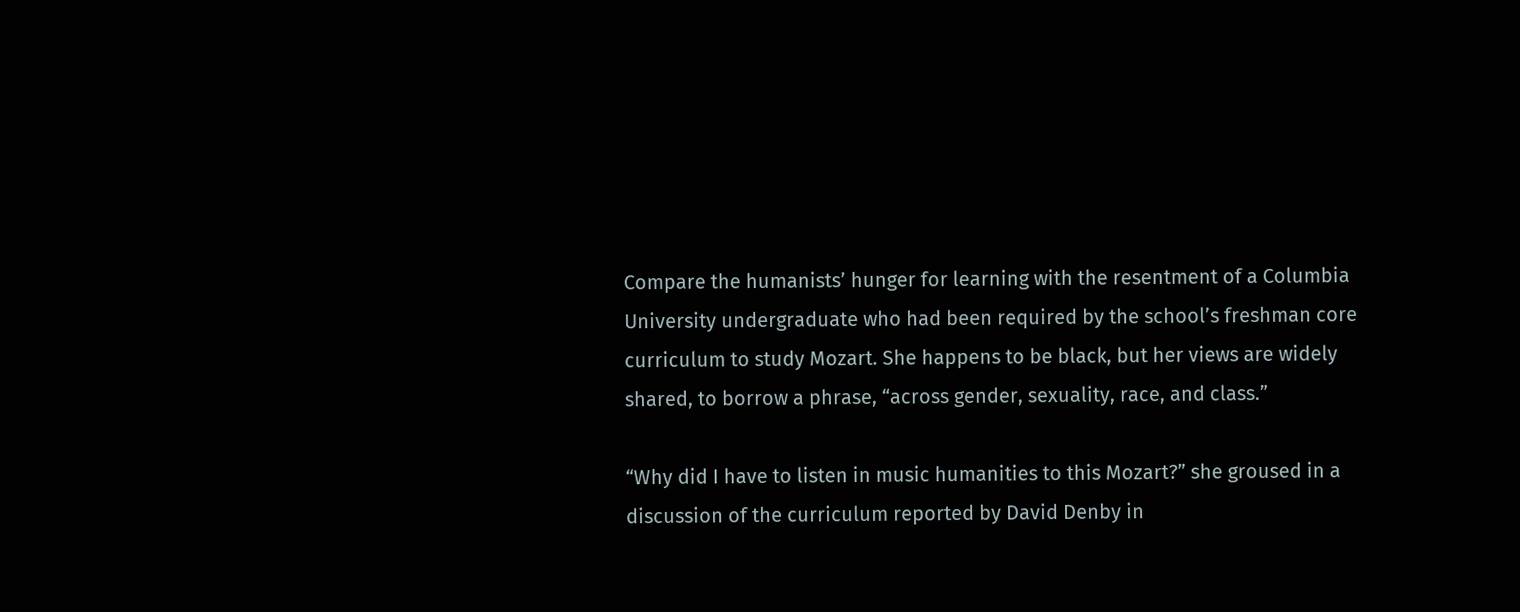Compare the humanists’ hunger for learning with the resentment of a Columbia University undergraduate who had been required by the school’s freshman core curriculum to study Mozart. She happens to be black, but her views are widely shared, to borrow a phrase, “across gender, sexuality, race, and class.”

“Why did I have to listen in music humanities to this Mozart?” she groused in a discussion of the curriculum reported by David Denby in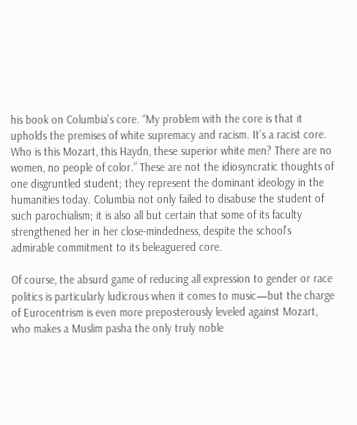his book on Columbia’s core. “My problem with the core is that it upholds the premises of white supremacy and racism. It’s a racist core. Who is this Mozart, this Haydn, these superior white men? There are no women, no people of color.” These are not the idiosyncratic thoughts of one disgruntled student; they represent the dominant ideology in the humanities today. Columbia not only failed to disabuse the student of such parochialism; it is also all but certain that some of its faculty strengthened her in her close-mindedness, despite the school’s admirable commitment to its beleaguered core.

Of course, the absurd game of reducing all expression to gender or race politics is particularly ludicrous when it comes to music—but the charge of Eurocentrism is even more preposterously leveled against Mozart, who makes a Muslim pasha the only truly noble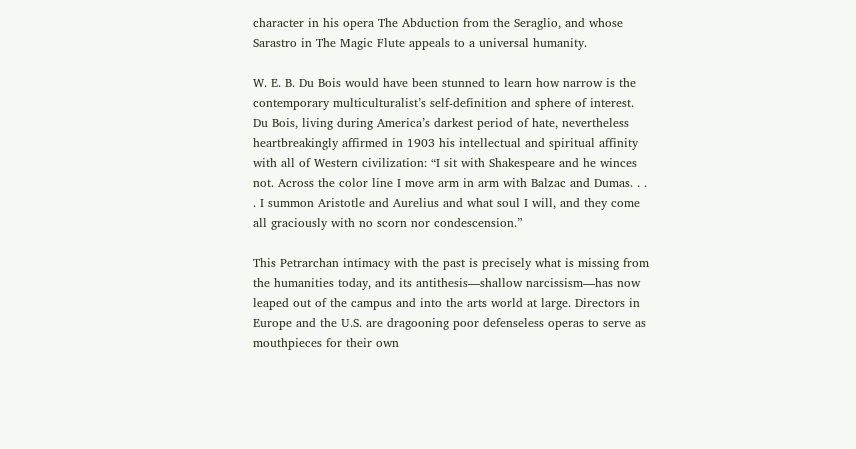character in his opera The Abduction from the Seraglio, and whose Sarastro in The Magic Flute appeals to a universal humanity.

W. E. B. Du Bois would have been stunned to learn how narrow is the contemporary multiculturalist’s self-definition and sphere of interest. Du Bois, living during America’s darkest period of hate, nevertheless heartbreakingly affirmed in 1903 his intellectual and spiritual affinity with all of Western civilization: “I sit with Shakespeare and he winces not. Across the color line I move arm in arm with Balzac and Dumas. . . . I summon Aristotle and Aurelius and what soul I will, and they come all graciously with no scorn nor condescension.”

This Petrarchan intimacy with the past is precisely what is missing from the humanities today, and its antithesis—shallow narcissism—has now leaped out of the campus and into the arts world at large. Directors in Europe and the U.S. are dragooning poor defenseless operas to serve as mouthpieces for their own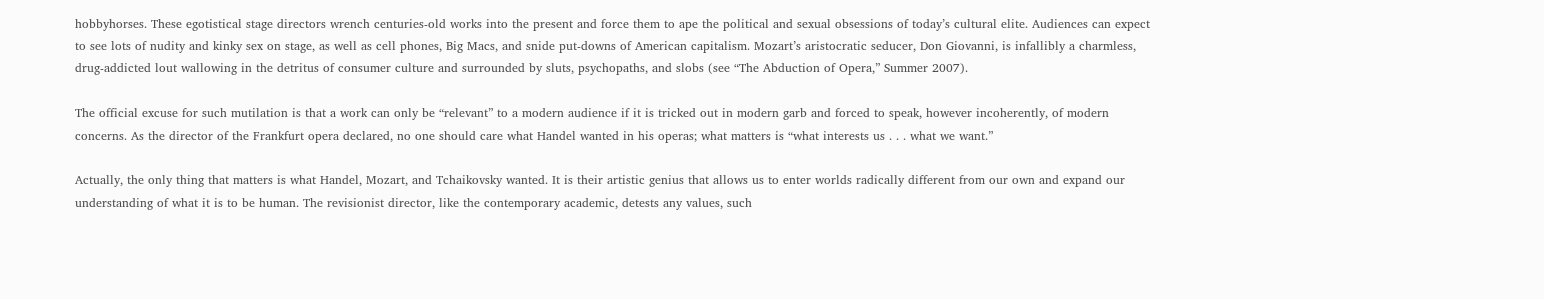hobbyhorses. These egotistical stage directors wrench centuries-old works into the present and force them to ape the political and sexual obsessions of today’s cultural elite. Audiences can expect to see lots of nudity and kinky sex on stage, as well as cell phones, Big Macs, and snide put-downs of American capitalism. Mozart’s aristocratic seducer, Don Giovanni, is infallibly a charmless, drug-addicted lout wallowing in the detritus of consumer culture and surrounded by sluts, psychopaths, and slobs (see “The Abduction of Opera,” Summer 2007).

The official excuse for such mutilation is that a work can only be “relevant” to a modern audience if it is tricked out in modern garb and forced to speak, however incoherently, of modern concerns. As the director of the Frankfurt opera declared, no one should care what Handel wanted in his operas; what matters is “what interests us . . . what we want.”

Actually, the only thing that matters is what Handel, Mozart, and Tchaikovsky wanted. It is their artistic genius that allows us to enter worlds radically different from our own and expand our understanding of what it is to be human. The revisionist director, like the contemporary academic, detests any values, such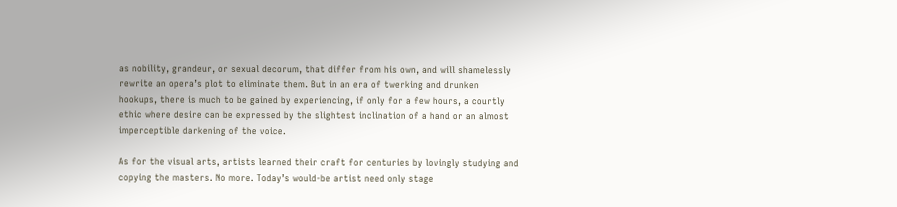as nobility, grandeur, or sexual decorum, that differ from his own, and will shamelessly rewrite an opera’s plot to eliminate them. But in an era of twerking and drunken hookups, there is much to be gained by experiencing, if only for a few hours, a courtly ethic where desire can be expressed by the slightest inclination of a hand or an almost imperceptible darkening of the voice.

As for the visual arts, artists learned their craft for centuries by lovingly studying and copying the masters. No more. Today’s would-be artist need only stage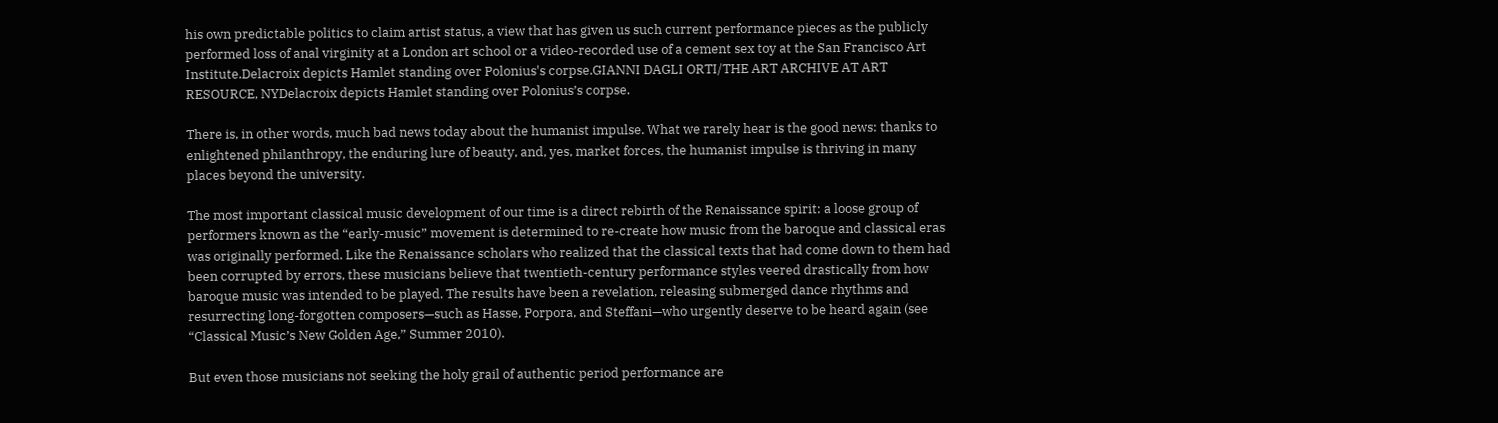his own predictable politics to claim artist status, a view that has given us such current performance pieces as the publicly performed loss of anal virginity at a London art school or a video-recorded use of a cement sex toy at the San Francisco Art Institute.Delacroix depicts Hamlet standing over Polonius's corpse.GIANNI DAGLI ORTI/THE ART ARCHIVE AT ART RESOURCE, NYDelacroix depicts Hamlet standing over Polonius’s corpse.

There is, in other words, much bad news today about the humanist impulse. What we rarely hear is the good news: thanks to enlightened philanthropy, the enduring lure of beauty, and, yes, market forces, the humanist impulse is thriving in many places beyond the university.

The most important classical music development of our time is a direct rebirth of the Renaissance spirit: a loose group of performers known as the “early-music” movement is determined to re-create how music from the baroque and classical eras was originally performed. Like the Renaissance scholars who realized that the classical texts that had come down to them had been corrupted by errors, these musicians believe that twentieth-century performance styles veered drastically from how baroque music was intended to be played. The results have been a revelation, releasing submerged dance rhythms and resurrecting long-forgotten composers—such as Hasse, Porpora, and Steffani—who urgently deserve to be heard again (see “Classical Music’s New Golden Age,” Summer 2010).

But even those musicians not seeking the holy grail of authentic period performance are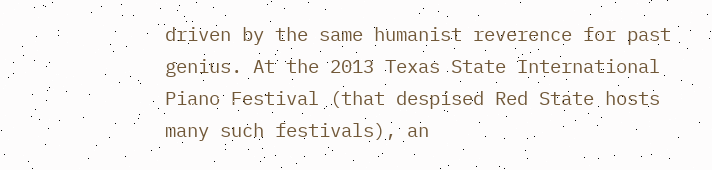driven by the same humanist reverence for past genius. At the 2013 Texas State International Piano Festival (that despised Red State hosts many such festivals), an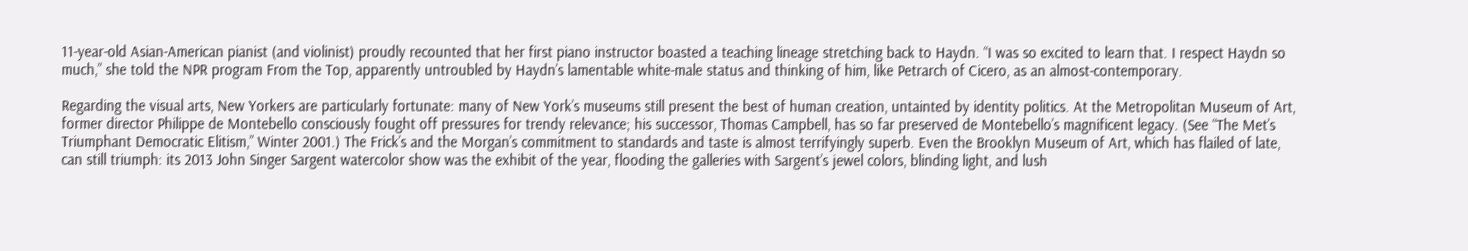11-year-old Asian-American pianist (and violinist) proudly recounted that her first piano instructor boasted a teaching lineage stretching back to Haydn. “I was so excited to learn that. I respect Haydn so much,” she told the NPR program From the Top, apparently untroubled by Haydn’s lamentable white-male status and thinking of him, like Petrarch of Cicero, as an almost-contemporary.

Regarding the visual arts, New Yorkers are particularly fortunate: many of New York’s museums still present the best of human creation, untainted by identity politics. At the Metropolitan Museum of Art, former director Philippe de Montebello consciously fought off pressures for trendy relevance; his successor, Thomas Campbell, has so far preserved de Montebello’s magnificent legacy. (See “The Met’s Triumphant Democratic Elitism,” Winter 2001.) The Frick’s and the Morgan’s commitment to standards and taste is almost terrifyingly superb. Even the Brooklyn Museum of Art, which has flailed of late, can still triumph: its 2013 John Singer Sargent watercolor show was the exhibit of the year, flooding the galleries with Sargent’s jewel colors, blinding light, and lush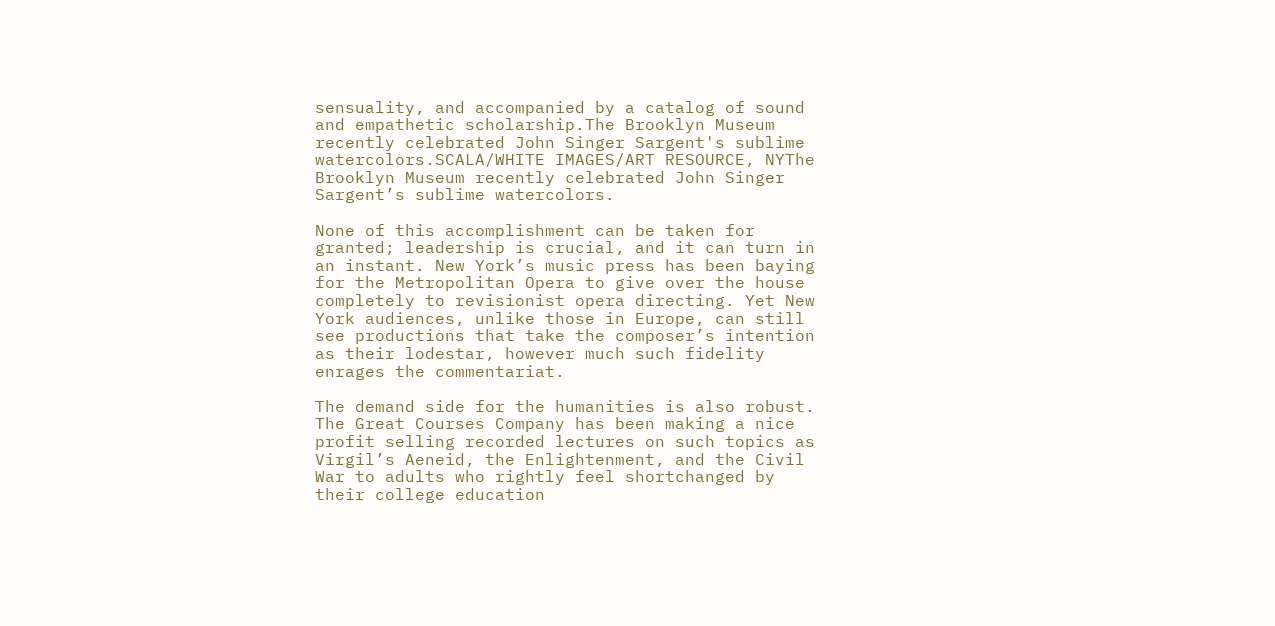sensuality, and accompanied by a catalog of sound and empathetic scholarship.The Brooklyn Museum recently celebrated John Singer Sargent's sublime watercolors.SCALA/WHITE IMAGES/ART RESOURCE, NYThe Brooklyn Museum recently celebrated John Singer Sargent’s sublime watercolors.

None of this accomplishment can be taken for granted; leadership is crucial, and it can turn in an instant. New York’s music press has been baying for the Metropolitan Opera to give over the house completely to revisionist opera directing. Yet New York audiences, unlike those in Europe, can still see productions that take the composer’s intention as their lodestar, however much such fidelity enrages the commentariat.

The demand side for the humanities is also robust. The Great Courses Company has been making a nice profit selling recorded lectures on such topics as Virgil’s Aeneid, the Enlightenment, and the Civil War to adults who rightly feel shortchanged by their college education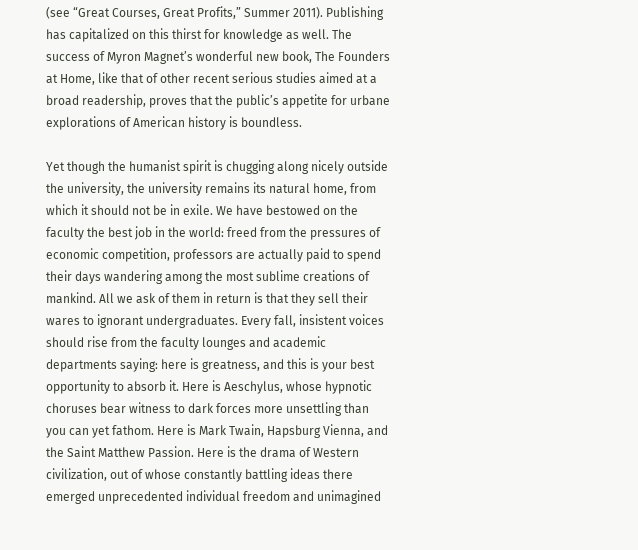(see “Great Courses, Great Profits,” Summer 2011). Publishing has capitalized on this thirst for knowledge as well. The success of Myron Magnet’s wonderful new book, The Founders at Home, like that of other recent serious studies aimed at a broad readership, proves that the public’s appetite for urbane explorations of American history is boundless.

Yet though the humanist spirit is chugging along nicely outside the university, the university remains its natural home, from which it should not be in exile. We have bestowed on the faculty the best job in the world: freed from the pressures of economic competition, professors are actually paid to spend their days wandering among the most sublime creations of mankind. All we ask of them in return is that they sell their wares to ignorant undergraduates. Every fall, insistent voices should rise from the faculty lounges and academic departments saying: here is greatness, and this is your best opportunity to absorb it. Here is Aeschylus, whose hypnotic choruses bear witness to dark forces more unsettling than you can yet fathom. Here is Mark Twain, Hapsburg Vienna, and the Saint Matthew Passion. Here is the drama of Western civilization, out of whose constantly battling ideas there emerged unprecedented individual freedom and unimagined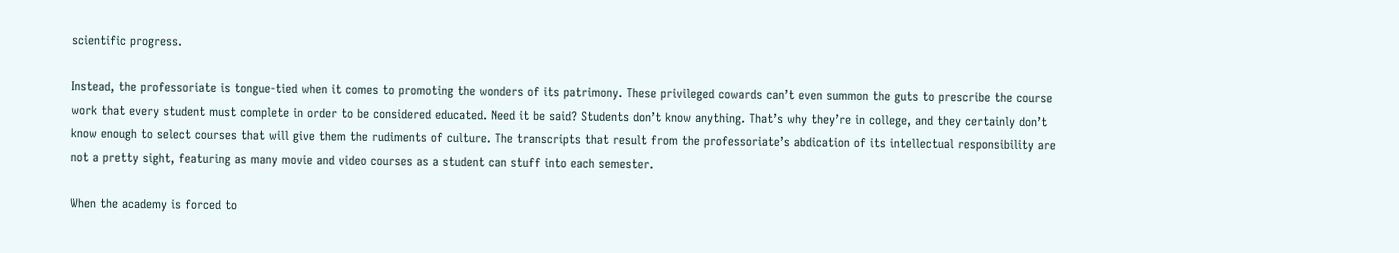scientific progress.

Instead, the professoriate is tongue-tied when it comes to promoting the wonders of its patrimony. These privileged cowards can’t even summon the guts to prescribe the course work that every student must complete in order to be considered educated. Need it be said? Students don’t know anything. That’s why they’re in college, and they certainly don’t know enough to select courses that will give them the rudiments of culture. The transcripts that result from the professoriate’s abdication of its intellectual responsibility are not a pretty sight, featuring as many movie and video courses as a student can stuff into each semester.

When the academy is forced to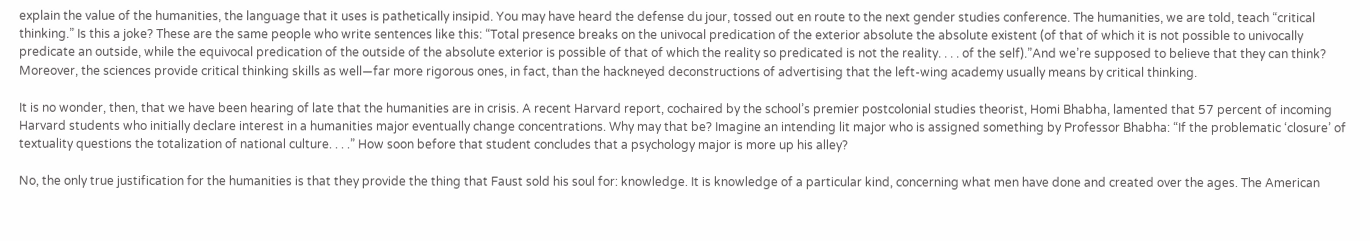explain the value of the humanities, the language that it uses is pathetically insipid. You may have heard the defense du jour, tossed out en route to the next gender studies conference. The humanities, we are told, teach “critical thinking.” Is this a joke? These are the same people who write sentences like this: “Total presence breaks on the univocal predication of the exterior absolute the absolute existent (of that of which it is not possible to univocally predicate an outside, while the equivocal predication of the outside of the absolute exterior is possible of that of which the reality so predicated is not the reality. . . . of the self).”And we’re supposed to believe that they can think? Moreover, the sciences provide critical thinking skills as well—far more rigorous ones, in fact, than the hackneyed deconstructions of advertising that the left-wing academy usually means by critical thinking.

It is no wonder, then, that we have been hearing of late that the humanities are in crisis. A recent Harvard report, cochaired by the school’s premier postcolonial studies theorist, Homi Bhabha, lamented that 57 percent of incoming Harvard students who initially declare interest in a humanities major eventually change concentrations. Why may that be? Imagine an intending lit major who is assigned something by Professor Bhabha: “If the problematic ‘closure’ of textuality questions the totalization of national culture. . . .” How soon before that student concludes that a psychology major is more up his alley?

No, the only true justification for the humanities is that they provide the thing that Faust sold his soul for: knowledge. It is knowledge of a particular kind, concerning what men have done and created over the ages. The American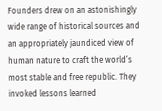Founders drew on an astonishingly wide range of historical sources and an appropriately jaundiced view of human nature to craft the world’s most stable and free republic. They invoked lessons learned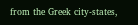from the Greek city-states,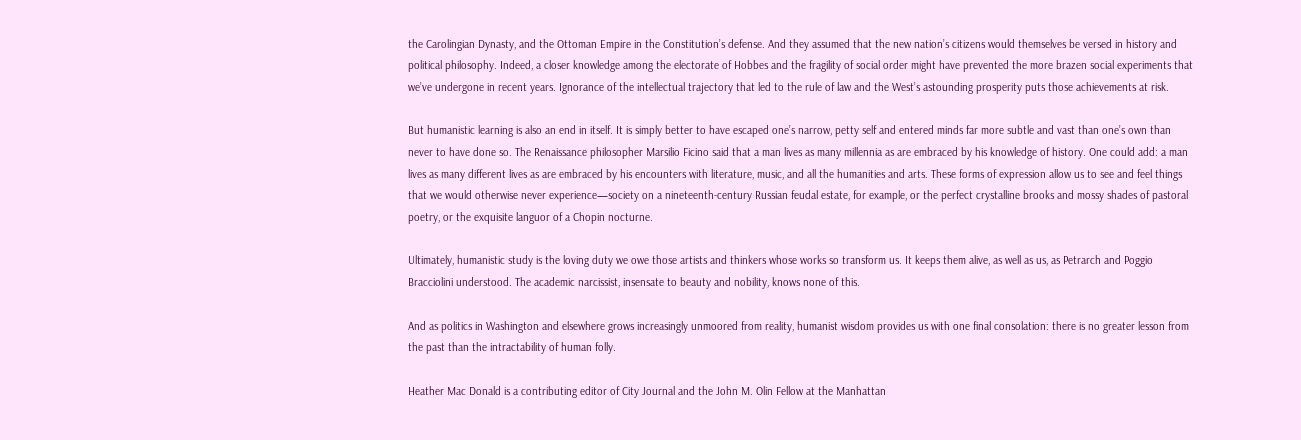the Carolingian Dynasty, and the Ottoman Empire in the Constitution’s defense. And they assumed that the new nation’s citizens would themselves be versed in history and political philosophy. Indeed, a closer knowledge among the electorate of Hobbes and the fragility of social order might have prevented the more brazen social experiments that we’ve undergone in recent years. Ignorance of the intellectual trajectory that led to the rule of law and the West’s astounding prosperity puts those achievements at risk.

But humanistic learning is also an end in itself. It is simply better to have escaped one’s narrow, petty self and entered minds far more subtle and vast than one’s own than never to have done so. The Renaissance philosopher Marsilio Ficino said that a man lives as many millennia as are embraced by his knowledge of history. One could add: a man lives as many different lives as are embraced by his encounters with literature, music, and all the humanities and arts. These forms of expression allow us to see and feel things that we would otherwise never experience—society on a nineteenth-century Russian feudal estate, for example, or the perfect crystalline brooks and mossy shades of pastoral poetry, or the exquisite languor of a Chopin nocturne.

Ultimately, humanistic study is the loving duty we owe those artists and thinkers whose works so transform us. It keeps them alive, as well as us, as Petrarch and Poggio Bracciolini understood. The academic narcissist, insensate to beauty and nobility, knows none of this.

And as politics in Washington and elsewhere grows increasingly unmoored from reality, humanist wisdom provides us with one final consolation: there is no greater lesson from the past than the intractability of human folly.

Heather Mac Donald is a contributing editor of City Journal and the John M. Olin Fellow at the Manhattan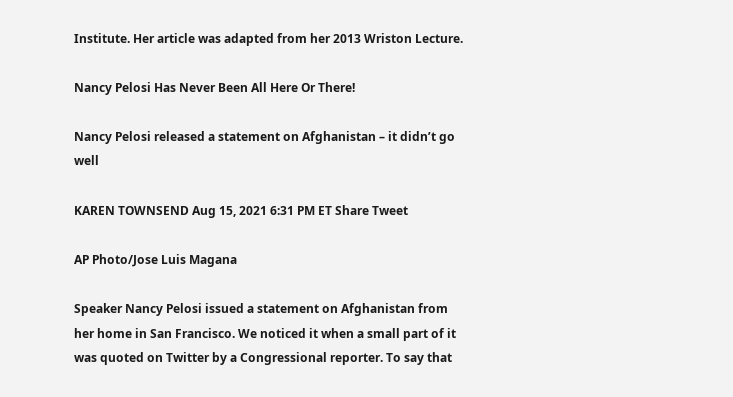Institute. Her article was adapted from her 2013 Wriston Lecture.

Nancy Pelosi Has Never Been All Here Or There!

Nancy Pelosi released a statement on Afghanistan – it didn’t go well

KAREN TOWNSEND Aug 15, 2021 6:31 PM ET Share Tweet

AP Photo/Jose Luis Magana

Speaker Nancy Pelosi issued a statement on Afghanistan from her home in San Francisco. We noticed it when a small part of it was quoted on Twitter by a Congressional reporter. To say that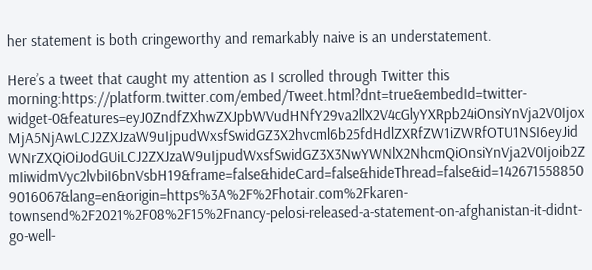her statement is both cringeworthy and remarkably naive is an understatement.

Here’s a tweet that caught my attention as I scrolled through Twitter this morning:https://platform.twitter.com/embed/Tweet.html?dnt=true&embedId=twitter-widget-0&features=eyJ0ZndfZXhwZXJpbWVudHNfY29va2llX2V4cGlyYXRpb24iOnsiYnVja2V0IjoxMjA5NjAwLCJ2ZXJzaW9uIjpudWxsfSwidGZ3X2hvcml6b25fdHdlZXRfZW1iZWRfOTU1NSI6eyJidWNrZXQiOiJodGUiLCJ2ZXJzaW9uIjpudWxsfSwidGZ3X3NwYWNlX2NhcmQiOnsiYnVja2V0Ijoib2ZmIiwidmVyc2lvbiI6bnVsbH19&frame=false&hideCard=false&hideThread=false&id=1426715588509016067&lang=en&origin=https%3A%2F%2Fhotair.com%2Fkaren-townsend%2F2021%2F08%2F15%2Fnancy-pelosi-released-a-statement-on-afghanistan-it-didnt-go-well-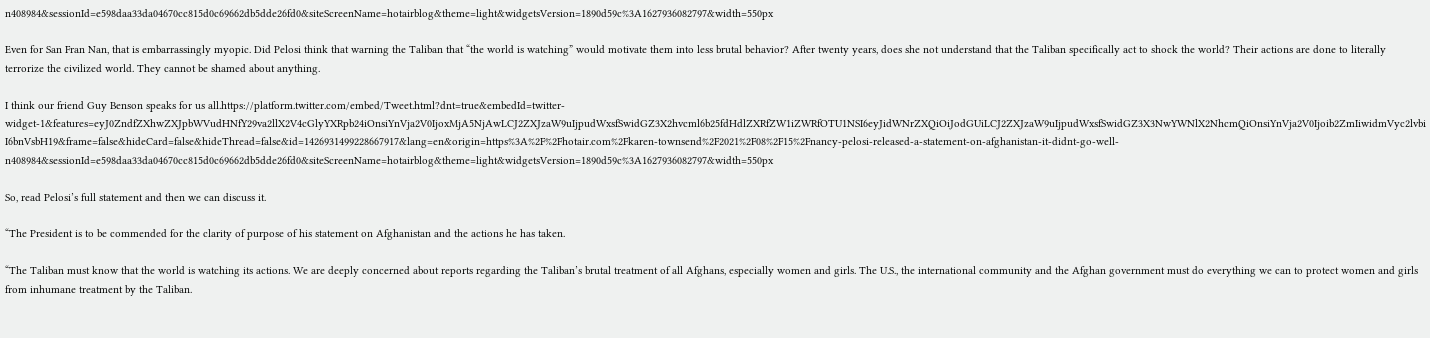n408984&sessionId=e598daa33da04670cc815d0c69662db5dde26fd0&siteScreenName=hotairblog&theme=light&widgetsVersion=1890d59c%3A1627936082797&width=550px

Even for San Fran Nan, that is embarrassingly myopic. Did Pelosi think that warning the Taliban that “the world is watching” would motivate them into less brutal behavior? After twenty years, does she not understand that the Taliban specifically act to shock the world? Their actions are done to literally terrorize the civilized world. They cannot be shamed about anything.

I think our friend Guy Benson speaks for us all.https://platform.twitter.com/embed/Tweet.html?dnt=true&embedId=twitter-widget-1&features=eyJ0ZndfZXhwZXJpbWVudHNfY29va2llX2V4cGlyYXRpb24iOnsiYnVja2V0IjoxMjA5NjAwLCJ2ZXJzaW9uIjpudWxsfSwidGZ3X2hvcml6b25fdHdlZXRfZW1iZWRfOTU1NSI6eyJidWNrZXQiOiJodGUiLCJ2ZXJzaW9uIjpudWxsfSwidGZ3X3NwYWNlX2NhcmQiOnsiYnVja2V0Ijoib2ZmIiwidmVyc2lvbiI6bnVsbH19&frame=false&hideCard=false&hideThread=false&id=1426931499228667917&lang=en&origin=https%3A%2F%2Fhotair.com%2Fkaren-townsend%2F2021%2F08%2F15%2Fnancy-pelosi-released-a-statement-on-afghanistan-it-didnt-go-well-n408984&sessionId=e598daa33da04670cc815d0c69662db5dde26fd0&siteScreenName=hotairblog&theme=light&widgetsVersion=1890d59c%3A1627936082797&width=550px

So, read Pelosi’s full statement and then we can discuss it.

“The President is to be commended for the clarity of purpose of his statement on Afghanistan and the actions he has taken.

“The Taliban must know that the world is watching its actions. We are deeply concerned about reports regarding the Taliban’s brutal treatment of all Afghans, especially women and girls. The U.S., the international community and the Afghan government must do everything we can to protect women and girls from inhumane treatment by the Taliban.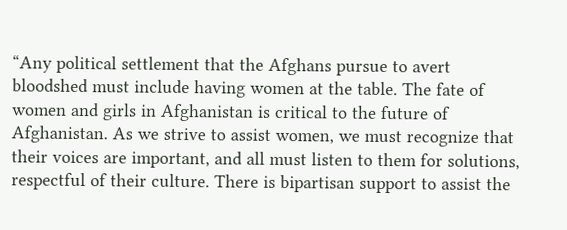“Any political settlement that the Afghans pursue to avert bloodshed must include having women at the table. The fate of women and girls in Afghanistan is critical to the future of Afghanistan. As we strive to assist women, we must recognize that their voices are important, and all must listen to them for solutions, respectful of their culture. There is bipartisan support to assist the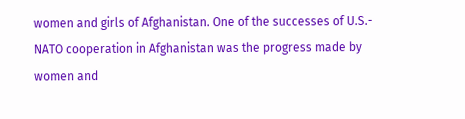women and girls of Afghanistan. One of the successes of U.S.- NATO cooperation in Afghanistan was the progress made by women and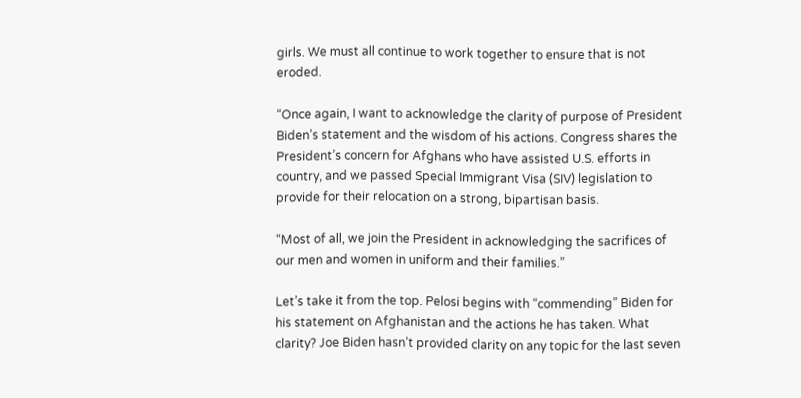girls. We must all continue to work together to ensure that is not eroded.

“Once again, I want to acknowledge the clarity of purpose of President Biden’s statement and the wisdom of his actions. Congress shares the President’s concern for Afghans who have assisted U.S. efforts in country, and we passed Special Immigrant Visa (SIV) legislation to provide for their relocation on a strong, bipartisan basis.

“Most of all, we join the President in acknowledging the sacrifices of our men and women in uniform and their families.”

Let’s take it from the top. Pelosi begins with “commending” Biden for his statement on Afghanistan and the actions he has taken. What clarity? Joe Biden hasn’t provided clarity on any topic for the last seven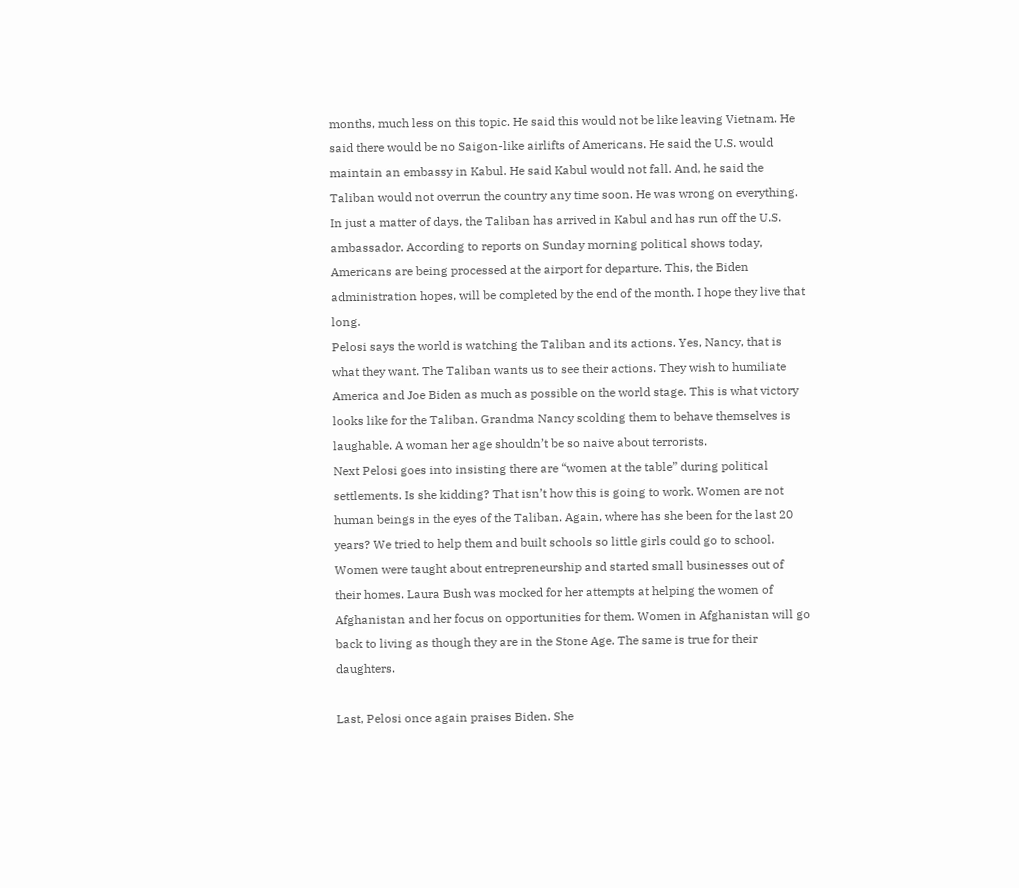months, much less on this topic. He said this would not be like leaving Vietnam. He said there would be no Saigon-like airlifts of Americans. He said the U.S. would maintain an embassy in Kabul. He said Kabul would not fall. And, he said the Taliban would not overrun the country any time soon. He was wrong on everything. In just a matter of days, the Taliban has arrived in Kabul and has run off the U.S. ambassador. According to reports on Sunday morning political shows today, Americans are being processed at the airport for departure. This, the Biden administration hopes, will be completed by the end of the month. I hope they live that long.
Pelosi says the world is watching the Taliban and its actions. Yes, Nancy, that is what they want. The Taliban wants us to see their actions. They wish to humiliate America and Joe Biden as much as possible on the world stage. This is what victory looks like for the Taliban. Grandma Nancy scolding them to behave themselves is laughable. A woman her age shouldn’t be so naive about terrorists.
Next Pelosi goes into insisting there are “women at the table” during political settlements. Is she kidding? That isn’t how this is going to work. Women are not human beings in the eyes of the Taliban. Again, where has she been for the last 20 years? We tried to help them and built schools so little girls could go to school. Women were taught about entrepreneurship and started small businesses out of their homes. Laura Bush was mocked for her attempts at helping the women of Afghanistan and her focus on opportunities for them. Women in Afghanistan will go back to living as though they are in the Stone Age. The same is true for their daughters.

Last, Pelosi once again praises Biden. She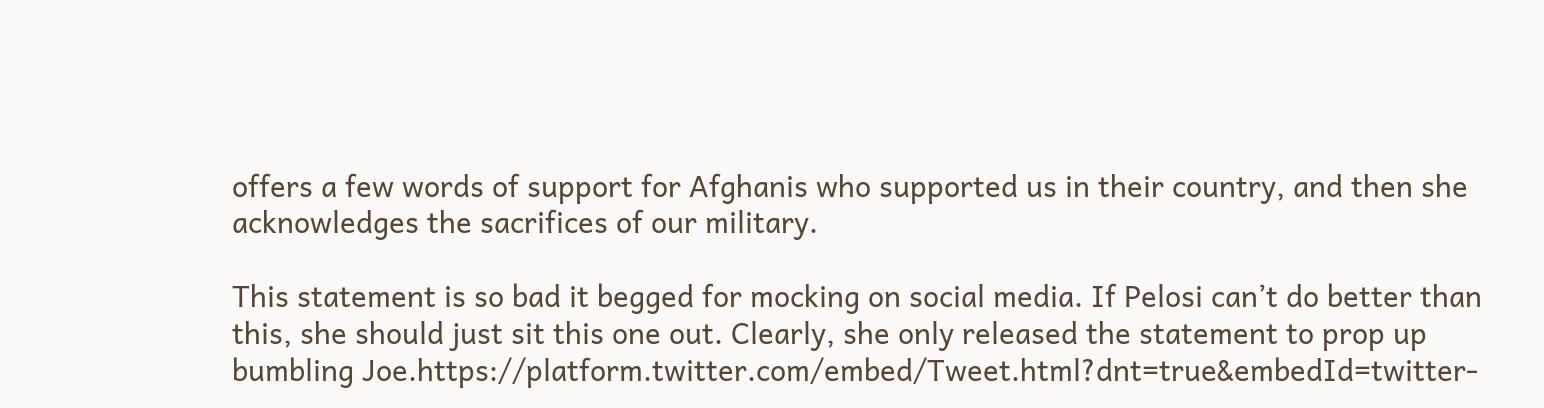offers a few words of support for Afghanis who supported us in their country, and then she acknowledges the sacrifices of our military.

This statement is so bad it begged for mocking on social media. If Pelosi can’t do better than this, she should just sit this one out. Clearly, she only released the statement to prop up bumbling Joe.https://platform.twitter.com/embed/Tweet.html?dnt=true&embedId=twitter-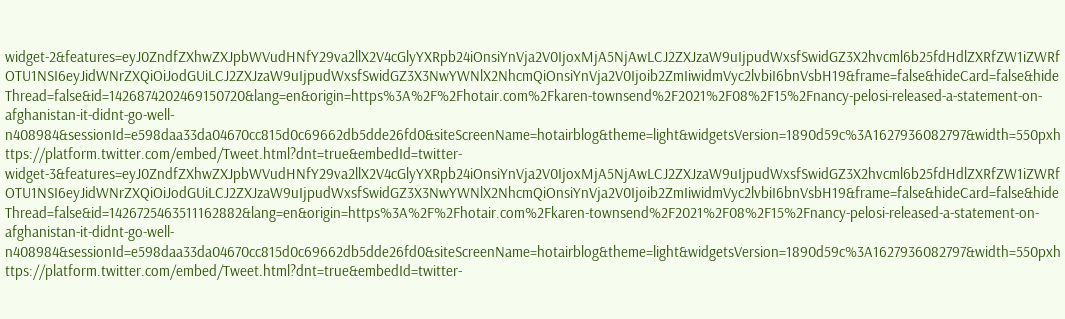widget-2&features=eyJ0ZndfZXhwZXJpbWVudHNfY29va2llX2V4cGlyYXRpb24iOnsiYnVja2V0IjoxMjA5NjAwLCJ2ZXJzaW9uIjpudWxsfSwidGZ3X2hvcml6b25fdHdlZXRfZW1iZWRfOTU1NSI6eyJidWNrZXQiOiJodGUiLCJ2ZXJzaW9uIjpudWxsfSwidGZ3X3NwYWNlX2NhcmQiOnsiYnVja2V0Ijoib2ZmIiwidmVyc2lvbiI6bnVsbH19&frame=false&hideCard=false&hideThread=false&id=1426874202469150720&lang=en&origin=https%3A%2F%2Fhotair.com%2Fkaren-townsend%2F2021%2F08%2F15%2Fnancy-pelosi-released-a-statement-on-afghanistan-it-didnt-go-well-n408984&sessionId=e598daa33da04670cc815d0c69662db5dde26fd0&siteScreenName=hotairblog&theme=light&widgetsVersion=1890d59c%3A1627936082797&width=550pxhttps://platform.twitter.com/embed/Tweet.html?dnt=true&embedId=twitter-widget-3&features=eyJ0ZndfZXhwZXJpbWVudHNfY29va2llX2V4cGlyYXRpb24iOnsiYnVja2V0IjoxMjA5NjAwLCJ2ZXJzaW9uIjpudWxsfSwidGZ3X2hvcml6b25fdHdlZXRfZW1iZWRfOTU1NSI6eyJidWNrZXQiOiJodGUiLCJ2ZXJzaW9uIjpudWxsfSwidGZ3X3NwYWNlX2NhcmQiOnsiYnVja2V0Ijoib2ZmIiwidmVyc2lvbiI6bnVsbH19&frame=false&hideCard=false&hideThread=false&id=1426725463511162882&lang=en&origin=https%3A%2F%2Fhotair.com%2Fkaren-townsend%2F2021%2F08%2F15%2Fnancy-pelosi-released-a-statement-on-afghanistan-it-didnt-go-well-n408984&sessionId=e598daa33da04670cc815d0c69662db5dde26fd0&siteScreenName=hotairblog&theme=light&widgetsVersion=1890d59c%3A1627936082797&width=550pxhttps://platform.twitter.com/embed/Tweet.html?dnt=true&embedId=twitter-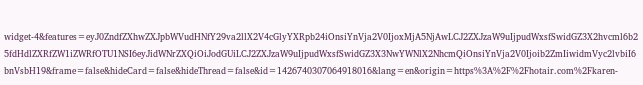widget-4&features=eyJ0ZndfZXhwZXJpbWVudHNfY29va2llX2V4cGlyYXRpb24iOnsiYnVja2V0IjoxMjA5NjAwLCJ2ZXJzaW9uIjpudWxsfSwidGZ3X2hvcml6b25fdHdlZXRfZW1iZWRfOTU1NSI6eyJidWNrZXQiOiJodGUiLCJ2ZXJzaW9uIjpudWxsfSwidGZ3X3NwYWNlX2NhcmQiOnsiYnVja2V0Ijoib2ZmIiwidmVyc2lvbiI6bnVsbH19&frame=false&hideCard=false&hideThread=false&id=1426740307064918016&lang=en&origin=https%3A%2F%2Fhotair.com%2Fkaren-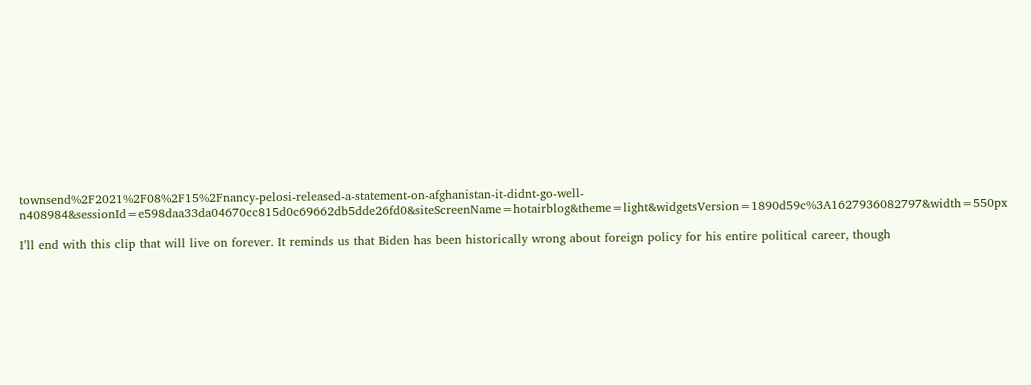townsend%2F2021%2F08%2F15%2Fnancy-pelosi-released-a-statement-on-afghanistan-it-didnt-go-well-n408984&sessionId=e598daa33da04670cc815d0c69662db5dde26fd0&siteScreenName=hotairblog&theme=light&widgetsVersion=1890d59c%3A1627936082797&width=550px

I’ll end with this clip that will live on forever. It reminds us that Biden has been historically wrong about foreign policy for his entire political career, though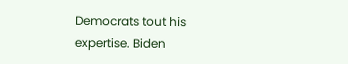Democrats tout his expertise. Biden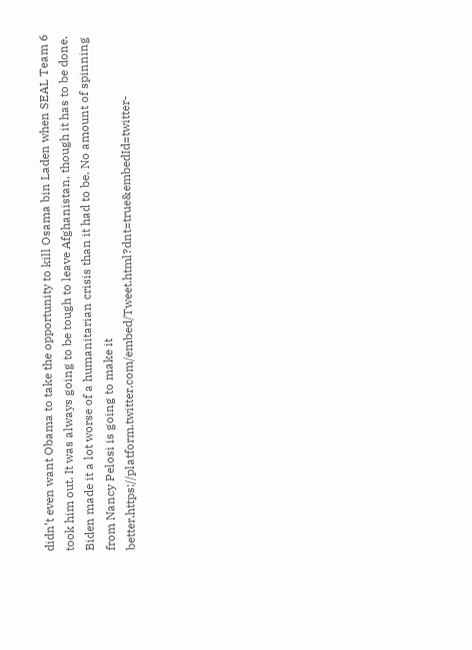didn’t even want Obama to take the opportunity to kill Osama bin Laden when SEAL Team 6 took him out. It was always going to be tough to leave Afghanistan, though it has to be done. Biden made it a lot worse of a humanitarian crisis than it had to be. No amount of spinning from Nancy Pelosi is going to make it better.https://platform.twitter.com/embed/Tweet.html?dnt=true&embedId=twitter-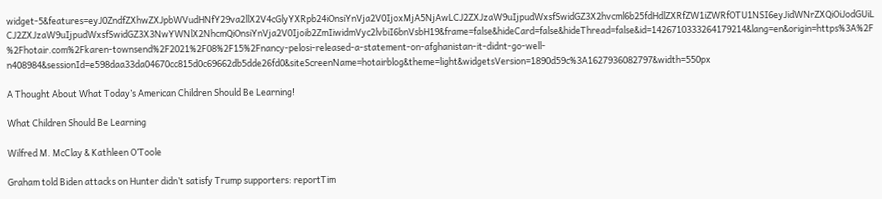widget-5&features=eyJ0ZndfZXhwZXJpbWVudHNfY29va2llX2V4cGlyYXRpb24iOnsiYnVja2V0IjoxMjA5NjAwLCJ2ZXJzaW9uIjpudWxsfSwidGZ3X2hvcml6b25fdHdlZXRfZW1iZWRfOTU1NSI6eyJidWNrZXQiOiJodGUiLCJ2ZXJzaW9uIjpudWxsfSwidGZ3X3NwYWNlX2NhcmQiOnsiYnVja2V0Ijoib2ZmIiwidmVyc2lvbiI6bnVsbH19&frame=false&hideCard=false&hideThread=false&id=1426710333264179214&lang=en&origin=https%3A%2F%2Fhotair.com%2Fkaren-townsend%2F2021%2F08%2F15%2Fnancy-pelosi-released-a-statement-on-afghanistan-it-didnt-go-well-n408984&sessionId=e598daa33da04670cc815d0c69662db5dde26fd0&siteScreenName=hotairblog&theme=light&widgetsVersion=1890d59c%3A1627936082797&width=550px

A Thought About What Today’s American Children Should Be Learning!

What Children Should Be Learning

Wilfred M. McClay & Kathleen O’Toole

Graham told Biden attacks on Hunter didn’t satisfy Trump supporters: reportTim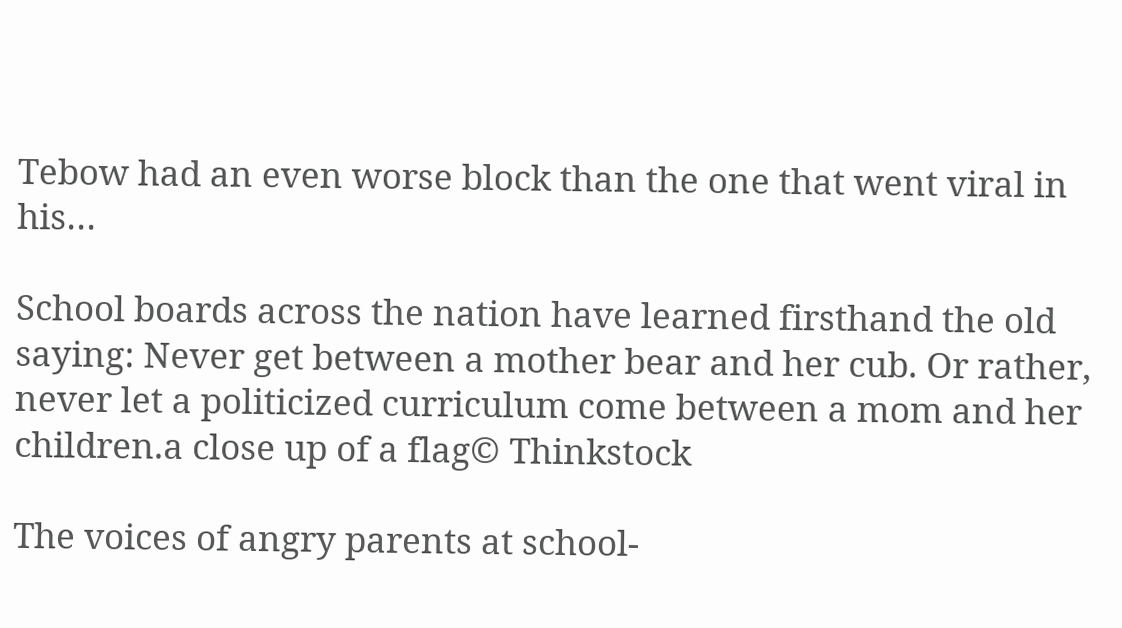Tebow had an even worse block than the one that went viral in his…

School boards across the nation have learned firsthand the old saying: Never get between a mother bear and her cub. Or rather, never let a politicized curriculum come between a mom and her children.a close up of a flag© Thinkstock

The voices of angry parents at school-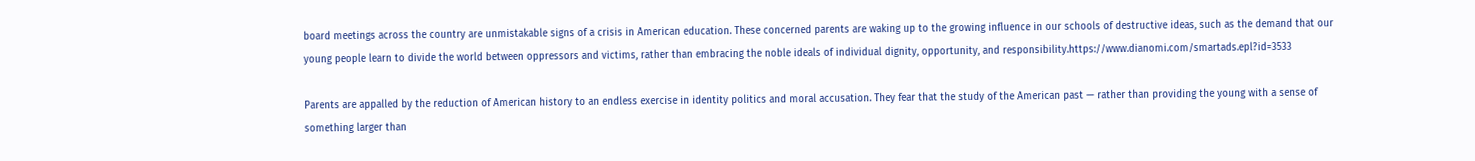board meetings across the country are unmistakable signs of a crisis in American education. These concerned parents are waking up to the growing influence in our schools of destructive ideas, such as the demand that our young people learn to divide the world between oppressors and victims, rather than embracing the noble ideals of individual dignity, opportunity, and responsibility.https://www.dianomi.com/smartads.epl?id=3533

Parents are appalled by the reduction of American history to an endless exercise in identity politics and moral accusation. They fear that the study of the American past — rather than providing the young with a sense of something larger than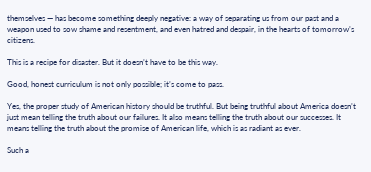themselves — has become something deeply negative: a way of separating us from our past and a weapon used to sow shame and resentment, and even hatred and despair, in the hearts of tomorrow’s citizens.

This is a recipe for disaster. But it doesn’t have to be this way.

Good, honest curriculum is not only possible; it’s come to pass.

Yes, the proper study of American history should be truthful. But being truthful about America doesn’t just mean telling the truth about our failures. It also means telling the truth about our successes. It means telling the truth about the promise of American life, which is as radiant as ever.

Such a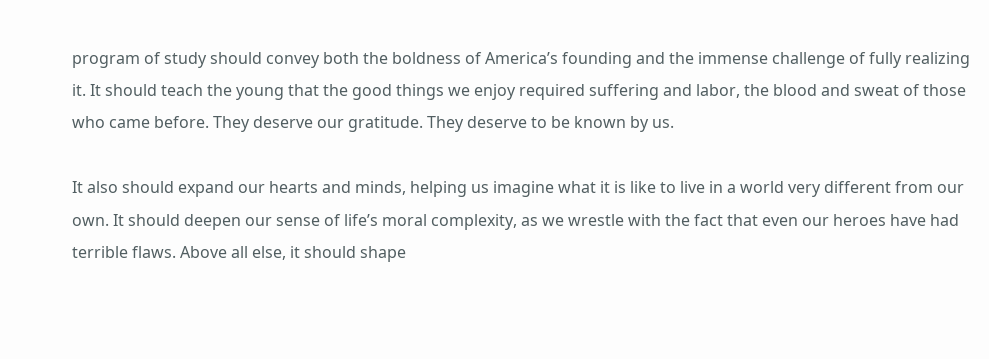program of study should convey both the boldness of America’s founding and the immense challenge of fully realizing it. It should teach the young that the good things we enjoy required suffering and labor, the blood and sweat of those who came before. They deserve our gratitude. They deserve to be known by us.

It also should expand our hearts and minds, helping us imagine what it is like to live in a world very different from our own. It should deepen our sense of life’s moral complexity, as we wrestle with the fact that even our heroes have had terrible flaws. Above all else, it should shape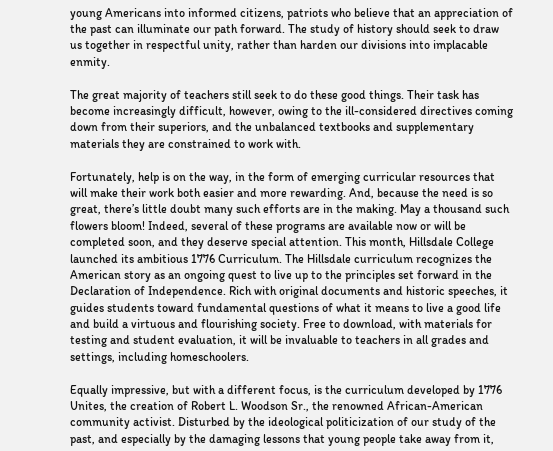young Americans into informed citizens, patriots who believe that an appreciation of the past can illuminate our path forward. The study of history should seek to draw us together in respectful unity, rather than harden our divisions into implacable enmity.

The great majority of teachers still seek to do these good things. Their task has become increasingly difficult, however, owing to the ill-considered directives coming down from their superiors, and the unbalanced textbooks and supplementary materials they are constrained to work with.

Fortunately, help is on the way, in the form of emerging curricular resources that will make their work both easier and more rewarding. And, because the need is so great, there’s little doubt many such efforts are in the making. May a thousand such flowers bloom! Indeed, several of these programs are available now or will be completed soon, and they deserve special attention. This month, Hillsdale College launched its ambitious 1776 Curriculum. The Hillsdale curriculum recognizes the American story as an ongoing quest to live up to the principles set forward in the Declaration of Independence. Rich with original documents and historic speeches, it guides students toward fundamental questions of what it means to live a good life and build a virtuous and flourishing society. Free to download, with materials for testing and student evaluation, it will be invaluable to teachers in all grades and settings, including homeschoolers.

Equally impressive, but with a different focus, is the curriculum developed by 1776 Unites, the creation of Robert L. Woodson Sr., the renowned African-American community activist. Disturbed by the ideological politicization of our study of the past, and especially by the damaging lessons that young people take away from it,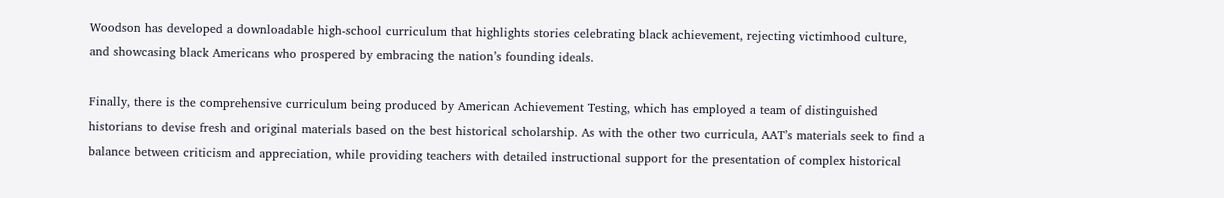Woodson has developed a downloadable high-school curriculum that highlights stories celebrating black achievement, rejecting victimhood culture, and showcasing black Americans who prospered by embracing the nation’s founding ideals.

Finally, there is the comprehensive curriculum being produced by American Achievement Testing, which has employed a team of distinguished historians to devise fresh and original materials based on the best historical scholarship. As with the other two curricula, AAT’s materials seek to find a balance between criticism and appreciation, while providing teachers with detailed instructional support for the presentation of complex historical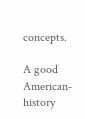concepts.

A good American-history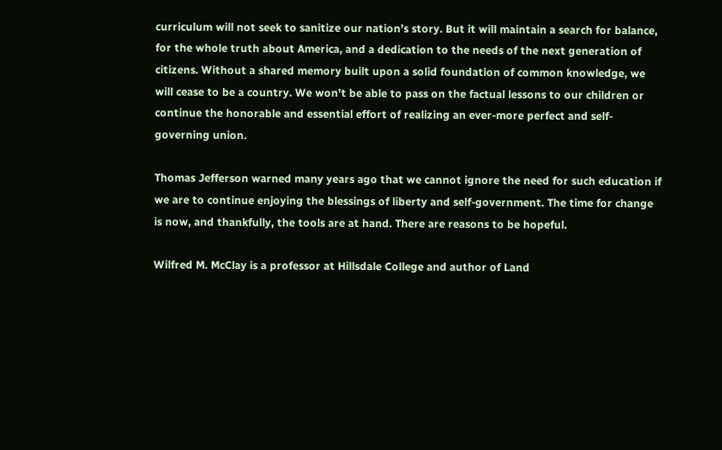curriculum will not seek to sanitize our nation’s story. But it will maintain a search for balance, for the whole truth about America, and a dedication to the needs of the next generation of citizens. Without a shared memory built upon a solid foundation of common knowledge, we will cease to be a country. We won’t be able to pass on the factual lessons to our children or continue the honorable and essential effort of realizing an ever-more perfect and self-governing union.

Thomas Jefferson warned many years ago that we cannot ignore the need for such education if we are to continue enjoying the blessings of liberty and self-government. The time for change is now, and thankfully, the tools are at hand. There are reasons to be hopeful.

Wilfred M. McClay is a professor at Hillsdale College and author of Land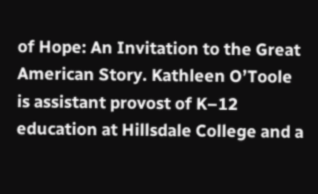of Hope: An Invitation to the Great American Story. Kathleen O’Toole is assistant provost of K–12 education at Hillsdale College and a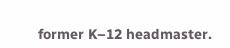former K–12 headmaster.